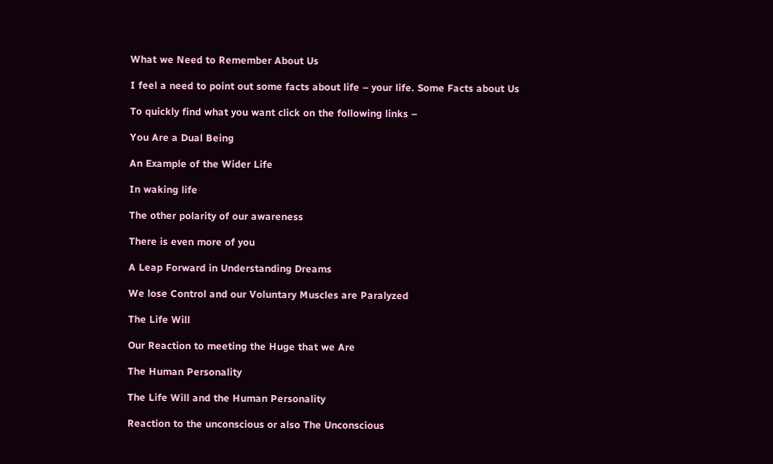What we Need to Remember About Us

I feel a need to point out some facts about life – your life. Some Facts about Us

To quickly find what you want click on the following links –

You Are a Dual Being

An Example of the Wider Life

In waking life

The other polarity of our awareness

There is even more of you

A Leap Forward in Understanding Dreams

We lose Control and our Voluntary Muscles are Paralyzed

The Life Will

Our Reaction to meeting the Huge that we Are

The Human Personality

The Life Will and the Human Personality

Reaction to the unconscious or also The Unconscious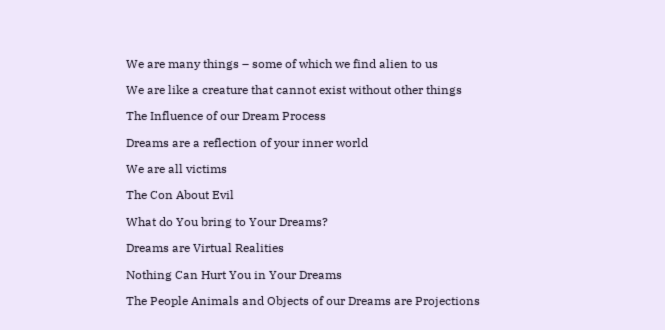We are many things – some of which we find alien to us

We are like a creature that cannot exist without other things

The Influence of our Dream Process

Dreams are a reflection of your inner world

We are all victims

The Con About Evil

What do You bring to Your Dreams?

Dreams are Virtual Realities

Nothing Can Hurt You in Your Dreams

The People Animals and Objects of our Dreams are Projections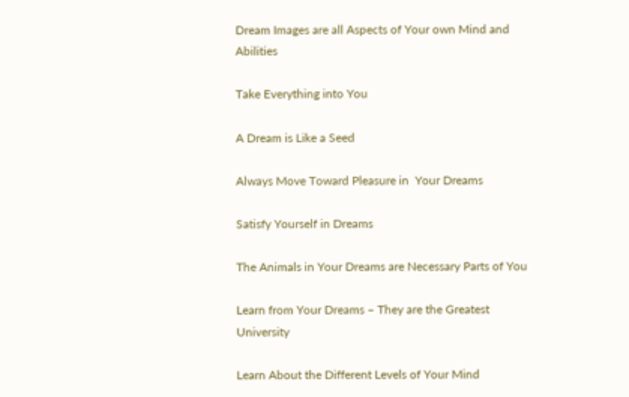Dream Images are all Aspects of Your own Mind and Abilities

Take Everything into You

A Dream is Like a Seed

Always Move Toward Pleasure in  Your Dreams

Satisfy Yourself in Dreams

The Animals in Your Dreams are Necessary Parts of You

Learn from Your Dreams – They are the Greatest University

Learn About the Different Levels of Your Mind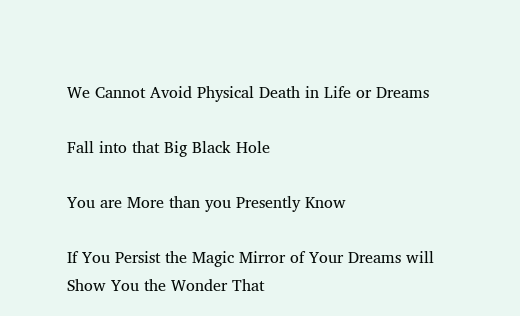We Cannot Avoid Physical Death in Life or Dreams

Fall into that Big Black Hole

You are More than you Presently Know

If You Persist the Magic Mirror of Your Dreams will Show You the Wonder That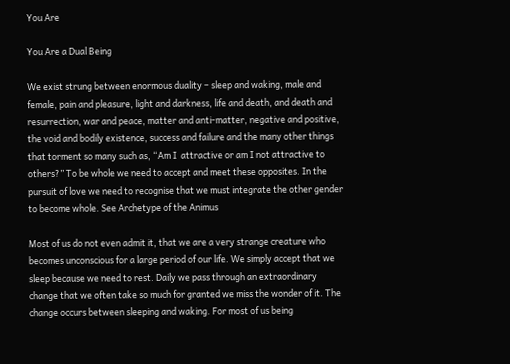You Are

You Are a Dual Being

We exist strung between enormous duality – sleep and waking, male and female, pain and pleasure, light and darkness, life and death, and death and resurrection, war and peace, matter and anti-matter, negative and positive, the void and bodily existence, success and failure and the many other things that torment so many such as, “Am I  attractive or am I not attractive to others?” To be whole we need to accept and meet these opposites. In the pursuit of love we need to recognise that we must integrate the other gender to become whole. See Archetype of the Animus

Most of us do not even admit it, that we are a very strange creature who becomes unconscious for a large period of our life. We simply accept that we sleep because we need to rest. Daily we pass through an extraordinary change that we often take so much for granted we miss the wonder of it. The change occurs between sleeping and waking. For most of us being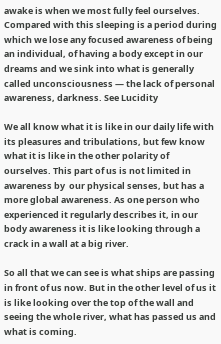awake is when we most fully feel ourselves. Compared with this sleeping is a period during which we lose any focused awareness of being an individual, of having a body except in our dreams and we sink into what is generally called unconsciousness — the lack of personal awareness, darkness. See Lucidity

We all know what it is like in our daily life with its pleasures and tribulations, but few know what it is like in the other polarity of ourselves. This part of us is not limited in awareness by  our physical senses, but has a more global awareness. As one person who experienced it regularly describes it, in our body awareness it is like looking through a crack in a wall at a big river.

So all that we can see is what ships are passing in front of us now. But in the other level of us it is like looking over the top of the wall and seeing the whole river, what has passed us and what is coming.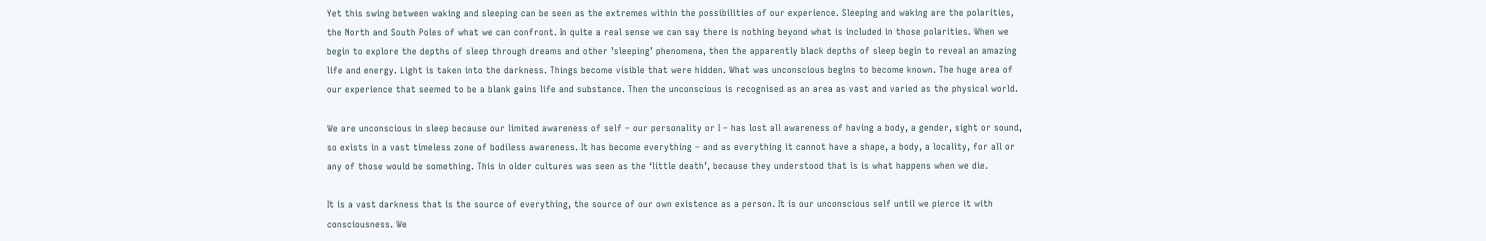Yet this swing between waking and sleeping can be seen as the extremes within the possibilities of our experience. Sleeping and waking are the polarities, the North and South Poles of what we can confront. In quite a real sense we can say there is nothing beyond what is included in those polarities. When we begin to explore the depths of sleep through dreams and other ’sleeping’ phenomena, then the apparently black depths of sleep begin to reveal an amazing life and energy. Light is taken into the darkness. Things become visible that were hidden. What was unconscious begins to become known. The huge area of our experience that seemed to be a blank gains life and substance. Then the unconscious is recognised as an area as vast and varied as the physical world.

We are unconscious in sleep because our limited awareness of self – our personality or I – has lost all awareness of having a body, a gender, sight or sound, so exists in a vast timeless zone of bodiless awareness. It has become everything – and as everything it cannot have a shape, a body, a locality, for all or any of those would be something. This in older cultures was seen as the ‘little death’, because they understood that is is what happens when we die.

It is a vast darkness that is the source of everything, the source of our own existence as a person. It is our unconscious self until we pierce it with consciousness. We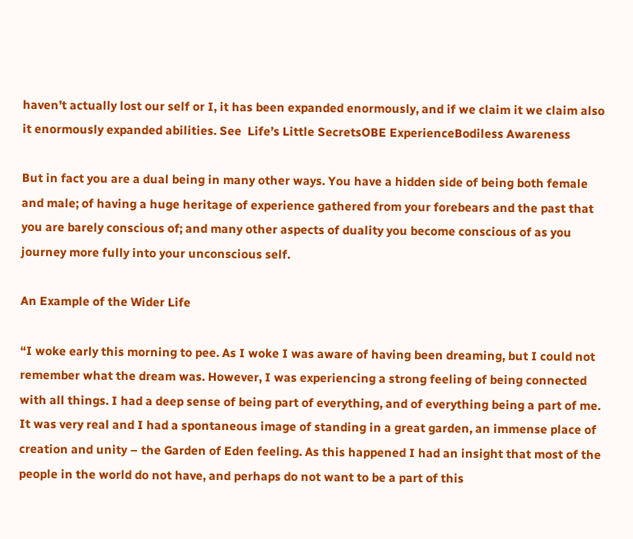haven’t actually lost our self or I, it has been expanded enormously, and if we claim it we claim also it enormously expanded abilities. See  Life’s Little SecretsOBE ExperienceBodiless Awareness

But in fact you are a dual being in many other ways. You have a hidden side of being both female and male; of having a huge heritage of experience gathered from your forebears and the past that you are barely conscious of; and many other aspects of duality you become conscious of as you journey more fully into your unconscious self.

An Example of the Wider Life

“I woke early this morning to pee. As I woke I was aware of having been dreaming, but I could not remember what the dream was. However, I was experiencing a strong feeling of being connected with all things. I had a deep sense of being part of everything, and of everything being a part of me. It was very real and I had a spontaneous image of standing in a great garden, an immense place of creation and unity – the Garden of Eden feeling. As this happened I had an insight that most of the people in the world do not have, and perhaps do not want to be a part of this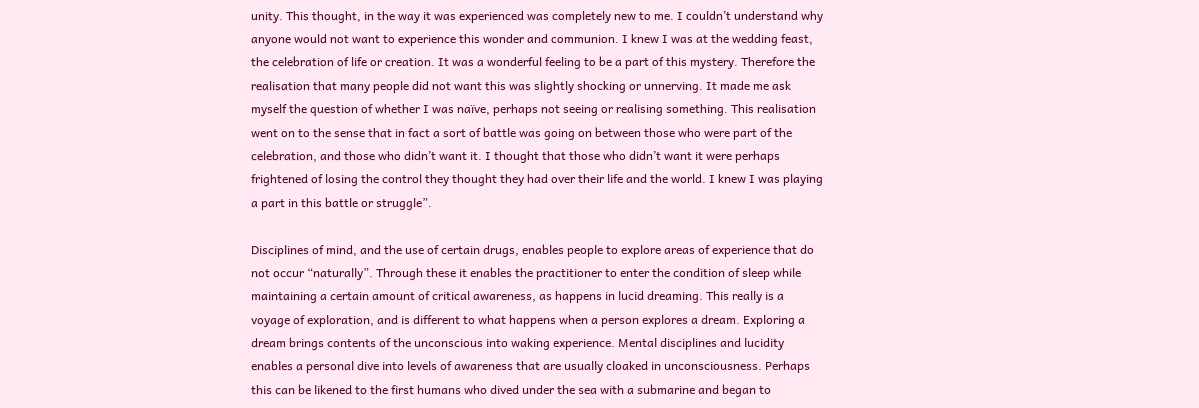unity. This thought, in the way it was experienced was completely new to me. I couldn’t understand why anyone would not want to experience this wonder and communion. I knew I was at the wedding feast, the celebration of life or creation. It was a wonderful feeling to be a part of this mystery. Therefore the realisation that many people did not want this was slightly shocking or unnerving. It made me ask myself the question of whether I was naïve, perhaps not seeing or realising something. This realisation went on to the sense that in fact a sort of battle was going on between those who were part of the celebration, and those who didn’t want it. I thought that those who didn’t want it were perhaps frightened of losing the control they thought they had over their life and the world. I knew I was playing a part in this battle or struggle”.

Disciplines of mind, and the use of certain drugs, enables people to explore areas of experience that do not occur “naturally”. Through these it enables the practitioner to enter the condition of sleep while maintaining a certain amount of critical awareness, as happens in lucid dreaming. This really is a voyage of exploration, and is different to what happens when a person explores a dream. Exploring a dream brings contents of the unconscious into waking experience. Mental disciplines and lucidity enables a personal dive into levels of awareness that are usually cloaked in unconsciousness. Perhaps this can be likened to the first humans who dived under the sea with a submarine and began to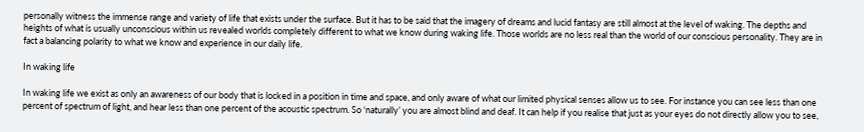personally witness the immense range and variety of life that exists under the surface. But it has to be said that the imagery of dreams and lucid fantasy are still almost at the level of waking. The depths and heights of what is usually unconscious within us revealed worlds completely different to what we know during waking life. Those worlds are no less real than the world of our conscious personality. They are in fact a balancing polarity to what we know and experience in our daily life.

In waking life

In waking life we exist as only an awareness of our body that is locked in a position in time and space, and only aware of what our limited physical senses allow us to see. For instance you can see less than one percent of spectrum of light, and hear less than one percent of the acoustic spectrum. So ‘naturally’ you are almost blind and deaf. It can help if you realise that just as your eyes do not directly allow you to see,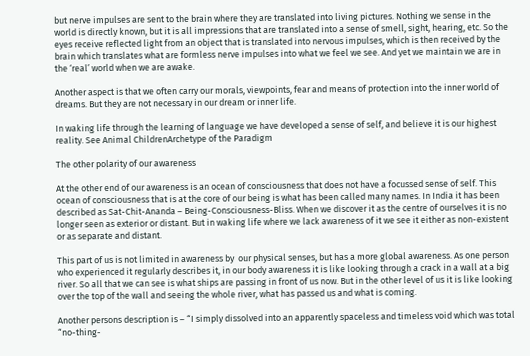but nerve impulses are sent to the brain where they are translated into living pictures. Nothing we sense in the world is directly known, but it is all impressions that are translated into a sense of smell, sight, hearing, etc. So the eyes receive reflected light from an object that is translated into nervous impulses, which is then received by the brain which translates what are formless nerve impulses into what we feel we see. And yet we maintain we are in the ‘real’ world when we are awake.

Another aspect is that we often carry our morals, viewpoints, fear and means of protection into the inner world of dreams. But they are not necessary in our dream or inner life.

In waking life through the learning of language we have developed a sense of self, and believe it is our highest reality. See Animal ChildrenArchetype of the Paradigm

The other polarity of our awareness

At the other end of our awareness is an ocean of consciousness that does not have a focussed sense of self. This ocean of consciousness that is at the core of our being is what has been called many names. In India it has been described as Sat-Chit-Ananda – Being-Consciousness-Bliss. When we discover it as the centre of ourselves it is no longer seen as exterior or distant. But in waking life where we lack awareness of it we see it either as non-existent or as separate and distant.

This part of us is not limited in awareness by  our physical senses, but has a more global awareness. As one person who experienced it regularly describes it, in our body awareness it is like looking through a crack in a wall at a big river. So all that we can see is what ships are passing in front of us now. But in the other level of us it is like looking over the top of the wall and seeing the whole river, what has passed us and what is coming.

Another persons description is – “I simply dissolved into an apparently spaceless and timeless void which was total “no-thing-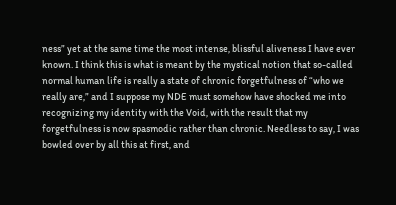ness” yet at the same time the most intense, blissful aliveness I have ever known. I think this is what is meant by the mystical notion that so-called normal human life is really a state of chronic forgetfulness of “who we really are,” and I suppose my NDE must somehow have shocked me into recognizing my identity with the Void, with the result that my forgetfulness is now spasmodic rather than chronic. Needless to say, I was bowled over by all this at first, and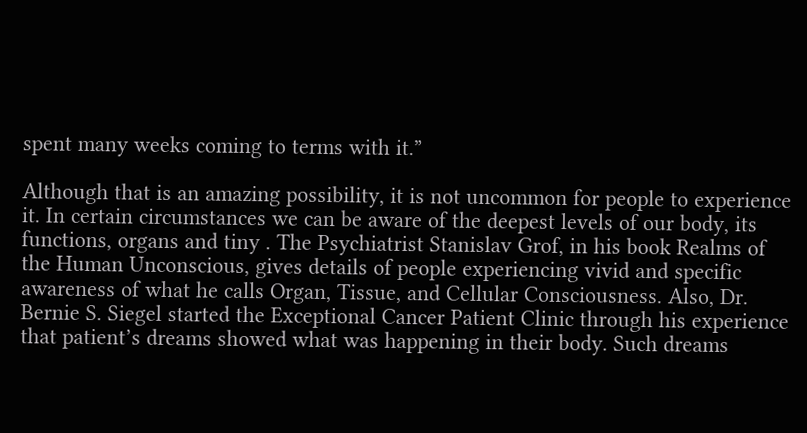spent many weeks coming to terms with it.”

Although that is an amazing possibility, it is not uncommon for people to experience it. In certain circumstances we can be aware of the deepest levels of our body, its functions, organs and tiny . The Psychiatrist Stanislav Grof, in his book Realms of the Human Unconscious, gives details of people experiencing vivid and specific awareness of what he calls Organ, Tissue, and Cellular Consciousness. Also, Dr. Bernie S. Siegel started the Exceptional Cancer Patient Clinic through his experience that patient’s dreams showed what was happening in their body. Such dreams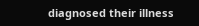diagnosed their illness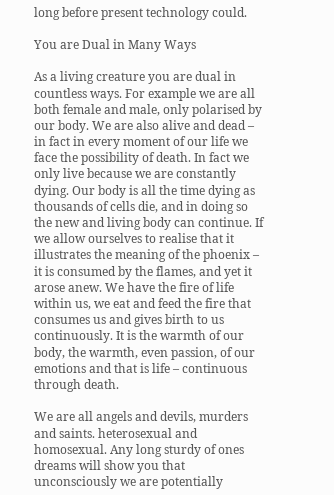long before present technology could.

You are Dual in Many Ways

As a living creature you are dual in countless ways. For example we are all both female and male, only polarised by our body. We are also alive and dead – in fact in every moment of our life we face the possibility of death. In fact we only live because we are constantly dying. Our body is all the time dying as thousands of cells die, and in doing so the new and living body can continue. If we allow ourselves to realise that it illustrates the meaning of the phoenix – it is consumed by the flames, and yet it arose anew. We have the fire of life within us, we eat and feed the fire that consumes us and gives birth to us continuously. It is the warmth of our body, the warmth, even passion, of our emotions and that is life – continuous through death.

We are all angels and devils, murders and saints. heterosexual and homosexual. Any long sturdy of ones dreams will show you that unconsciously we are potentially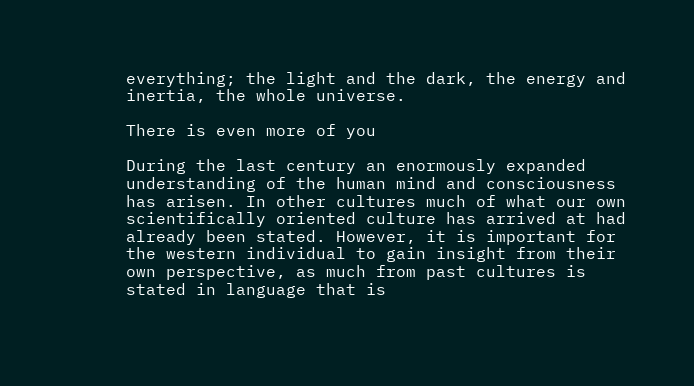everything; the light and the dark, the energy and inertia, the whole universe.

There is even more of you

During the last century an enormously expanded understanding of the human mind and consciousness has arisen. In other cultures much of what our own scientifically oriented culture has arrived at had already been stated. However, it is important for the western individual to gain insight from their own perspective, as much from past cultures is stated in language that is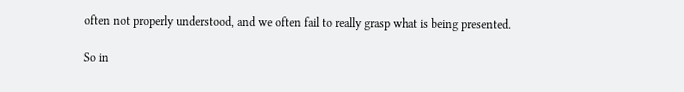often not properly understood, and we often fail to really grasp what is being presented.

So in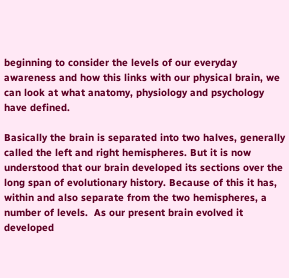beginning to consider the levels of our everyday awareness and how this links with our physical brain, we can look at what anatomy, physiology and psychology have defined.

Basically the brain is separated into two halves, generally called the left and right hemispheres. But it is now understood that our brain developed its sections over the long span of evolutionary history. Because of this it has, within and also separate from the two hemispheres, a number of levels.  As our present brain evolved it developed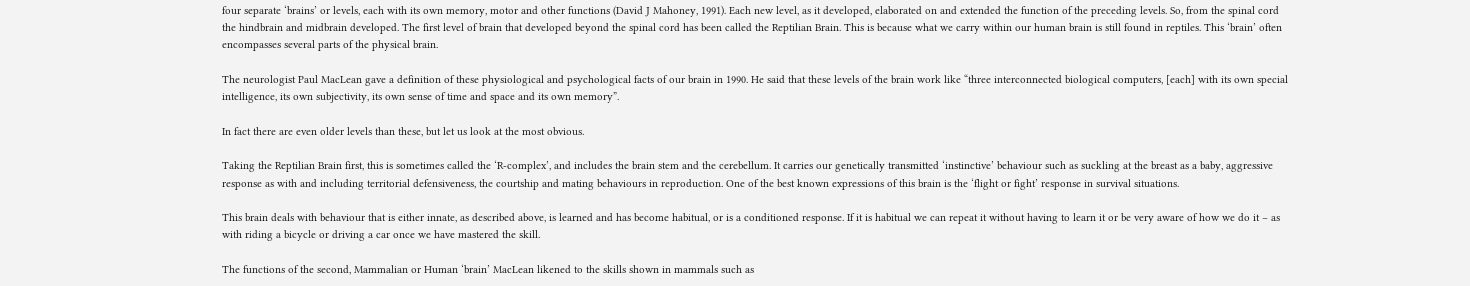four separate ‘brains’ or levels, each with its own memory, motor and other functions (David J Mahoney, 1991). Each new level, as it developed, elaborated on and extended the function of the preceding levels. So, from the spinal cord the hindbrain and midbrain developed. The first level of brain that developed beyond the spinal cord has been called the Reptilian Brain. This is because what we carry within our human brain is still found in reptiles. This ‘brain’ often encompasses several parts of the physical brain.

The neurologist Paul MacLean gave a definition of these physiological and psychological facts of our brain in 1990. He said that these levels of the brain work like “three interconnected biological computers, [each] with its own special intelligence, its own subjectivity, its own sense of time and space and its own memory”.

In fact there are even older levels than these, but let us look at the most obvious.

Taking the Reptilian Brain first, this is sometimes called the ‘R-complex’, and includes the brain stem and the cerebellum. It carries our genetically transmitted ‘instinctive’ behaviour such as suckling at the breast as a baby, aggressive response as with and including territorial defensiveness, the courtship and mating behaviours in reproduction. One of the best known expressions of this brain is the ‘flight or fight’ response in survival situations.

This brain deals with behaviour that is either innate, as described above, is learned and has become habitual, or is a conditioned response. If it is habitual we can repeat it without having to learn it or be very aware of how we do it – as with riding a bicycle or driving a car once we have mastered the skill.

The functions of the second, Mammalian or Human ‘brain’ MacLean likened to the skills shown in mammals such as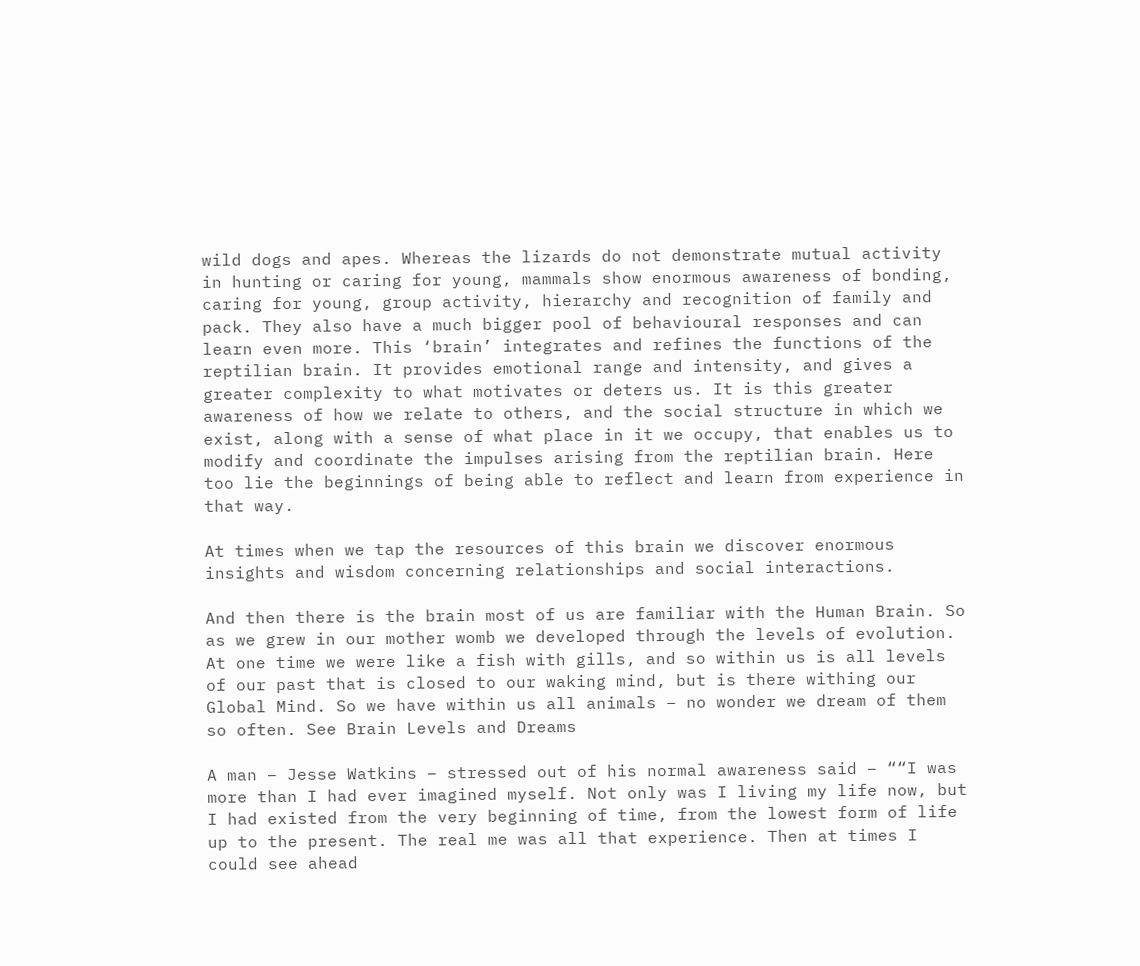wild dogs and apes. Whereas the lizards do not demonstrate mutual activity in hunting or caring for young, mammals show enormous awareness of bonding, caring for young, group activity, hierarchy and recognition of family and pack. They also have a much bigger pool of behavioural responses and can learn even more. This ‘brain’ integrates and refines the functions of the reptilian brain. It provides emotional range and intensity, and gives a greater complexity to what motivates or deters us. It is this greater awareness of how we relate to others, and the social structure in which we exist, along with a sense of what place in it we occupy, that enables us to modify and coordinate the impulses arising from the reptilian brain. Here too lie the beginnings of being able to reflect and learn from experience in that way.

At times when we tap the resources of this brain we discover enormous insights and wisdom concerning relationships and social interactions.

And then there is the brain most of us are familiar with the Human Brain. So as we grew in our mother womb we developed through the levels of evolution. At one time we were like a fish with gills, and so within us is all levels of our past that is closed to our waking mind, but is there withing our Global Mind. So we have within us all animals – no wonder we dream of them so often. See Brain Levels and Dreams

A man – Jesse Watkins – stressed out of his normal awareness said – ““I was more than I had ever imagined myself. Not only was I living my life now, but I had existed from the very beginning of time, from the lowest form of life up to the present. The real me was all that experience. Then at times I could see ahead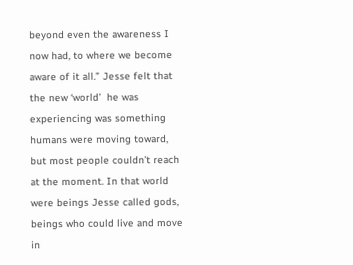beyond even the awareness I now had, to where we become aware of it all.” Jesse felt that the new ‘world’  he was experiencing was something humans were moving toward, but most people couldn’t reach at the moment. In that world were beings Jesse called gods, beings who could live and move in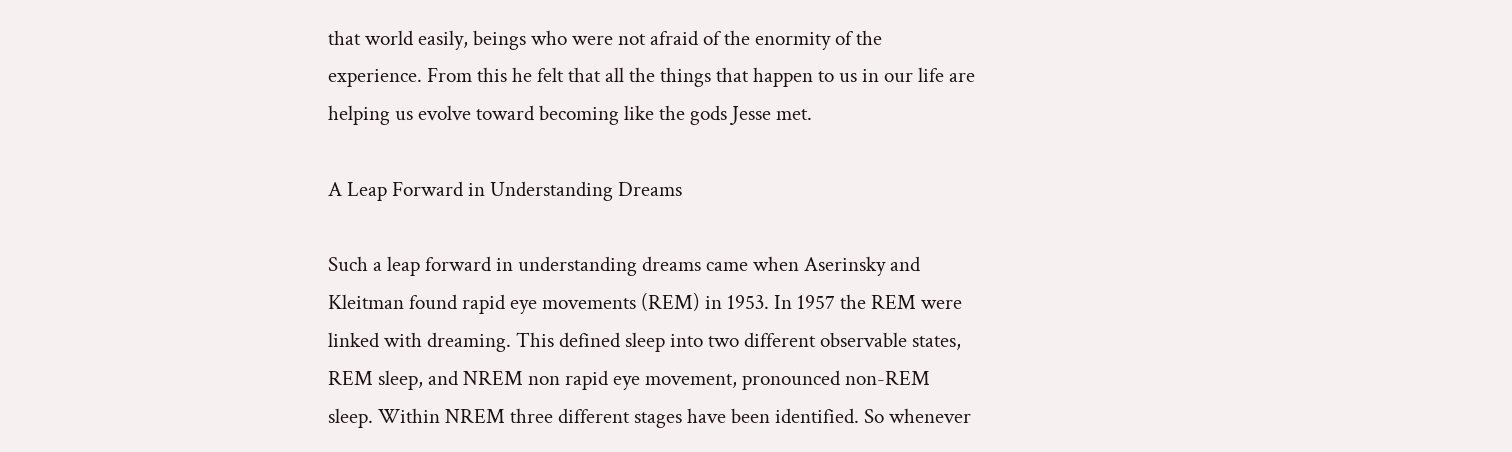that world easily, beings who were not afraid of the enormity of the experience. From this he felt that all the things that happen to us in our life are helping us evolve toward becoming like the gods Jesse met.

A Leap Forward in Understanding Dreams

Such a leap forward in understanding dreams came when Aserinsky and Kleitman found rapid eye movements (REM) in 1953. In 1957 the REM were linked with dreaming. This defined sleep into two different observable states, REM sleep, and NREM non rapid eye movement, pronounced non-REM sleep. Within NREM three different stages have been identified. So whenever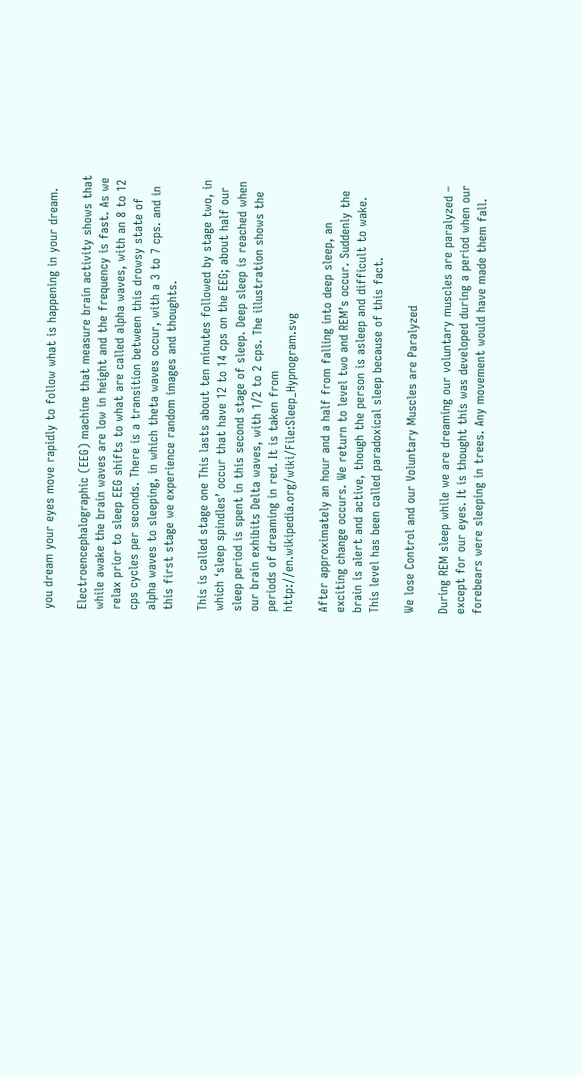you dream your eyes move rapidly to follow what is happening in your dream.

Electroencephalographic (EEG) machine that measure brain activity shows that while awake the brain waves are low in height and the frequency is fast. As we relax prior to sleep EEG shifts to what are called alpha waves, with an 8 to 12 cps cycles per seconds. There is a transition between this drowsy state of alpha waves to sleeping, in which theta waves occur, with a 3 to 7 cps. and in this first stage we experience random images and thoughts.

This is called stage one This lasts about ten minutes followed by stage two, in which ‘sleep spindles’ occur that have 12 to 14 cps on the EEG; about half our sleep period is spent in this second stage of sleep. Deep sleep is reached when our brain exhibits Delta waves, with 1/2 to 2 cps. The illustration shows the periods of dreaming in red. It is taken from http://en.wikipedia.org/wiki/File:Sleep_Hypnogram.svg

After approximately an hour and a half from falling into deep sleep, an exciting change occurs. We return to level two and REM’s occur. Suddenly the brain is alert and active, though the person is asleep and difficult to wake. This level has been called paradoxical sleep because of this fact.

We lose Control and our Voluntary Muscles are Paralyzed

During REM sleep while we are dreaming our voluntary muscles are paralyzed – except for our eyes. It is thought this was developed during a period when our forebears were sleeping in trees. Any movement would have made them fall.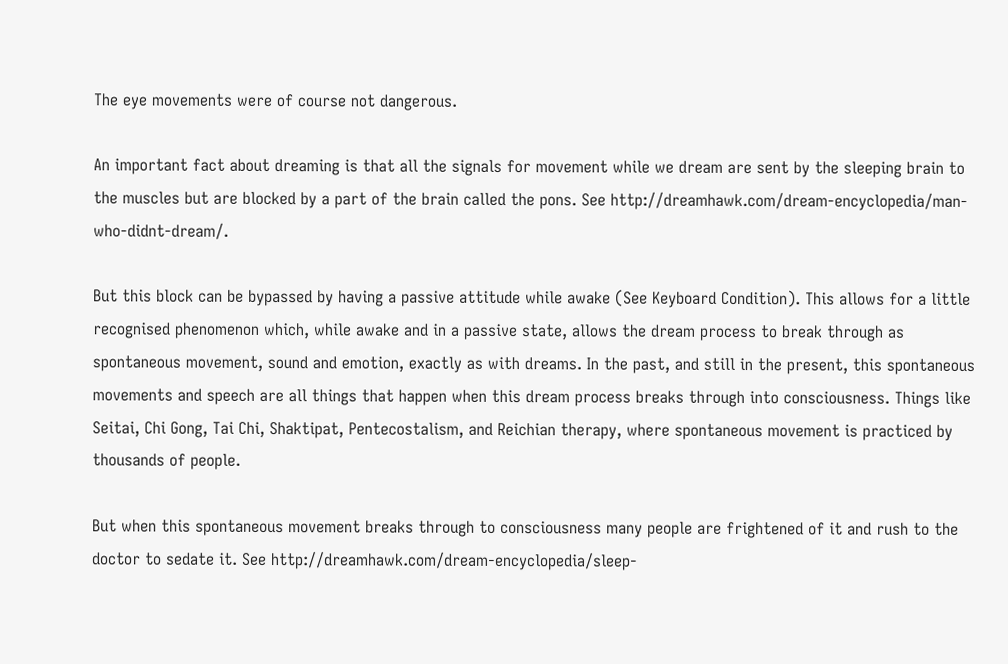The eye movements were of course not dangerous.

An important fact about dreaming is that all the signals for movement while we dream are sent by the sleeping brain to the muscles but are blocked by a part of the brain called the pons. See http://dreamhawk.com/dream-encyclopedia/man-who-didnt-dream/.

But this block can be bypassed by having a passive attitude while awake (See Keyboard Condition). This allows for a little recognised phenomenon which, while awake and in a passive state, allows the dream process to break through as spontaneous movement, sound and emotion, exactly as with dreams. In the past, and still in the present, this spontaneous movements and speech are all things that happen when this dream process breaks through into consciousness. Things like Seitai, Chi Gong, Tai Chi, Shaktipat, Pentecostalism, and Reichian therapy, where spontaneous movement is practiced by thousands of people.

But when this spontaneous movement breaks through to consciousness many people are frightened of it and rush to the doctor to sedate it. See http://dreamhawk.com/dream-encyclopedia/sleep-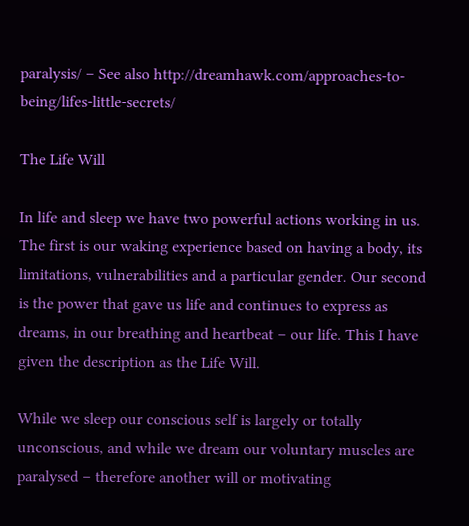paralysis/ – See also http://dreamhawk.com/approaches-to-being/lifes-little-secrets/

The Life Will

In life and sleep we have two powerful actions working in us. The first is our waking experience based on having a body, its limitations, vulnerabilities and a particular gender. Our second is the power that gave us life and continues to express as dreams, in our breathing and heartbeat – our life. This I have given the description as the Life Will.

While we sleep our conscious self is largely or totally unconscious, and while we dream our voluntary muscles are paralysed – therefore another will or motivating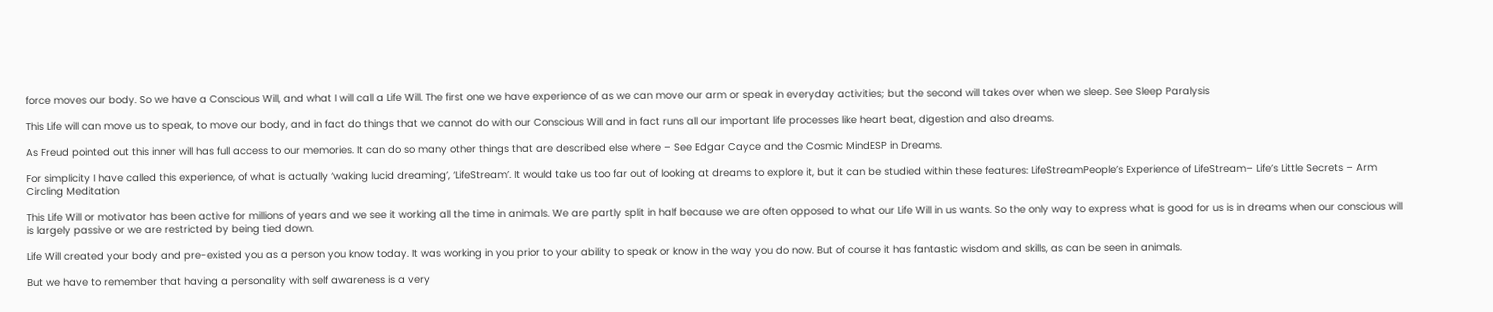force moves our body. So we have a Conscious Will, and what I will call a Life Will. The first one we have experience of as we can move our arm or speak in everyday activities; but the second will takes over when we sleep. See Sleep Paralysis

This Life will can move us to speak, to move our body, and in fact do things that we cannot do with our Conscious Will and in fact runs all our important life processes like heart beat, digestion and also dreams.

As Freud pointed out this inner will has full access to our memories. It can do so many other things that are described else where – See Edgar Cayce and the Cosmic MindESP in Dreams.

For simplicity I have called this experience, of what is actually ‘waking lucid dreaming’, ‘LifeStream’. It would take us too far out of looking at dreams to explore it, but it can be studied within these features: LifeStreamPeople’s Experience of LifeStream– Life’s Little Secrets – Arm Circling Meditation

This Life Will or motivator has been active for millions of years and we see it working all the time in animals. We are partly split in half because we are often opposed to what our Life Will in us wants. So the only way to express what is good for us is in dreams when our conscious will is largely passive or we are restricted by being tied down.

Life Will created your body and pre-existed you as a person you know today. It was working in you prior to your ability to speak or know in the way you do now. But of course it has fantastic wisdom and skills, as can be seen in animals.

But we have to remember that having a personality with self awareness is a very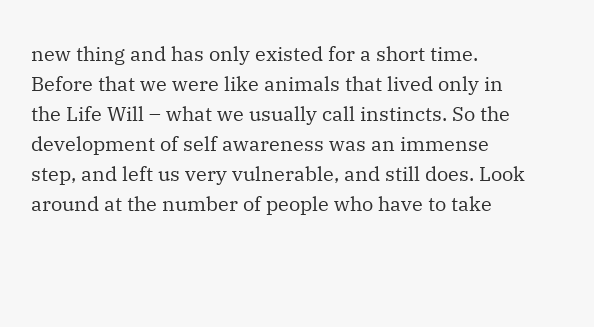new thing and has only existed for a short time. Before that we were like animals that lived only in the Life Will – what we usually call instincts. So the development of self awareness was an immense step, and left us very vulnerable, and still does. Look around at the number of people who have to take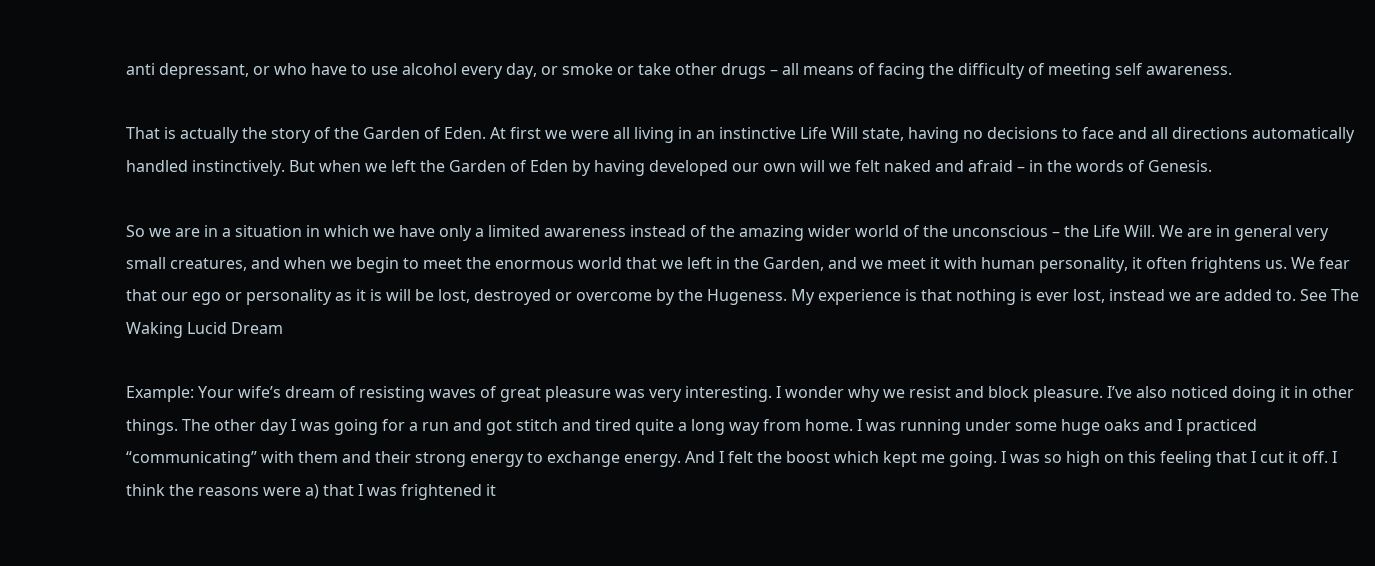anti depressant, or who have to use alcohol every day, or smoke or take other drugs – all means of facing the difficulty of meeting self awareness.

That is actually the story of the Garden of Eden. At first we were all living in an instinctive Life Will state, having no decisions to face and all directions automatically handled instinctively. But when we left the Garden of Eden by having developed our own will we felt naked and afraid – in the words of Genesis.

So we are in a situation in which we have only a limited awareness instead of the amazing wider world of the unconscious – the Life Will. We are in general very small creatures, and when we begin to meet the enormous world that we left in the Garden, and we meet it with human personality, it often frightens us. We fear that our ego or personality as it is will be lost, destroyed or overcome by the Hugeness. My experience is that nothing is ever lost, instead we are added to. See The Waking Lucid Dream

Example: Your wife’s dream of resisting waves of great pleasure was very interesting. I wonder why we resist and block pleasure. I’ve also noticed doing it in other things. The other day I was going for a run and got stitch and tired quite a long way from home. I was running under some huge oaks and I practiced “communicating” with them and their strong energy to exchange energy. And I felt the boost which kept me going. I was so high on this feeling that I cut it off. I think the reasons were a) that I was frightened it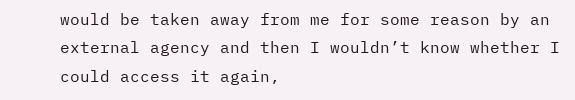would be taken away from me for some reason by an external agency and then I wouldn’t know whether I could access it again,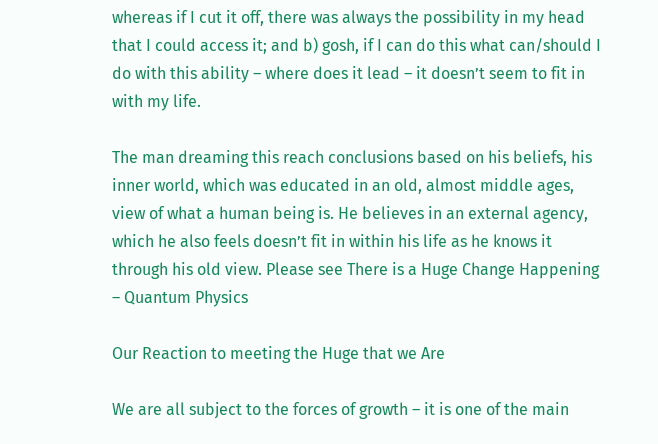whereas if I cut it off, there was always the possibility in my head that I could access it; and b) gosh, if I can do this what can/should I do with this ability – where does it lead – it doesn’t seem to fit in with my life.

The man dreaming this reach conclusions based on his beliefs, his inner world, which was educated in an old, almost middle ages, view of what a human being is. He believes in an external agency, which he also feels doesn’t fit in within his life as he knows it through his old view. Please see There is a Huge Change Happening – Quantum Physics

Our Reaction to meeting the Huge that we Are

We are all subject to the forces of growth – it is one of the main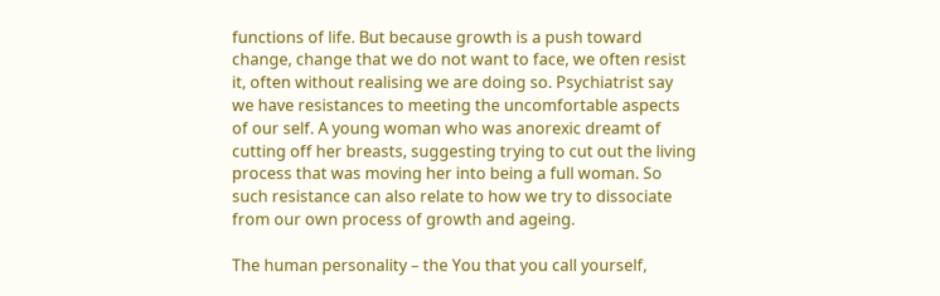functions of life. But because growth is a push toward change, change that we do not want to face, we often resist it, often without realising we are doing so. Psychiatrist say we have resistances to meeting the uncomfortable aspects of our self. A young woman who was anorexic dreamt of cutting off her breasts, suggesting trying to cut out the living process that was moving her into being a full woman. So such resistance can also relate to how we try to dissociate from our own process of growth and ageing.

The human personality – the You that you call yourself,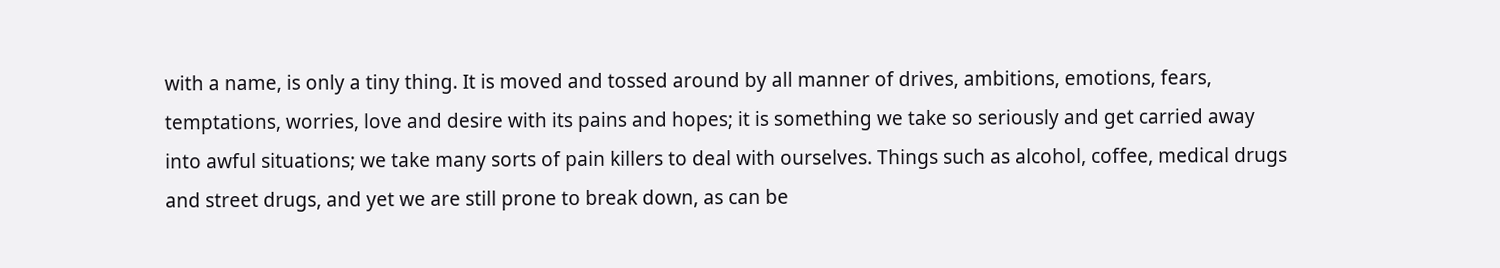with a name, is only a tiny thing. It is moved and tossed around by all manner of drives, ambitions, emotions, fears, temptations, worries, love and desire with its pains and hopes; it is something we take so seriously and get carried away into awful situations; we take many sorts of pain killers to deal with ourselves. Things such as alcohol, coffee, medical drugs and street drugs, and yet we are still prone to break down, as can be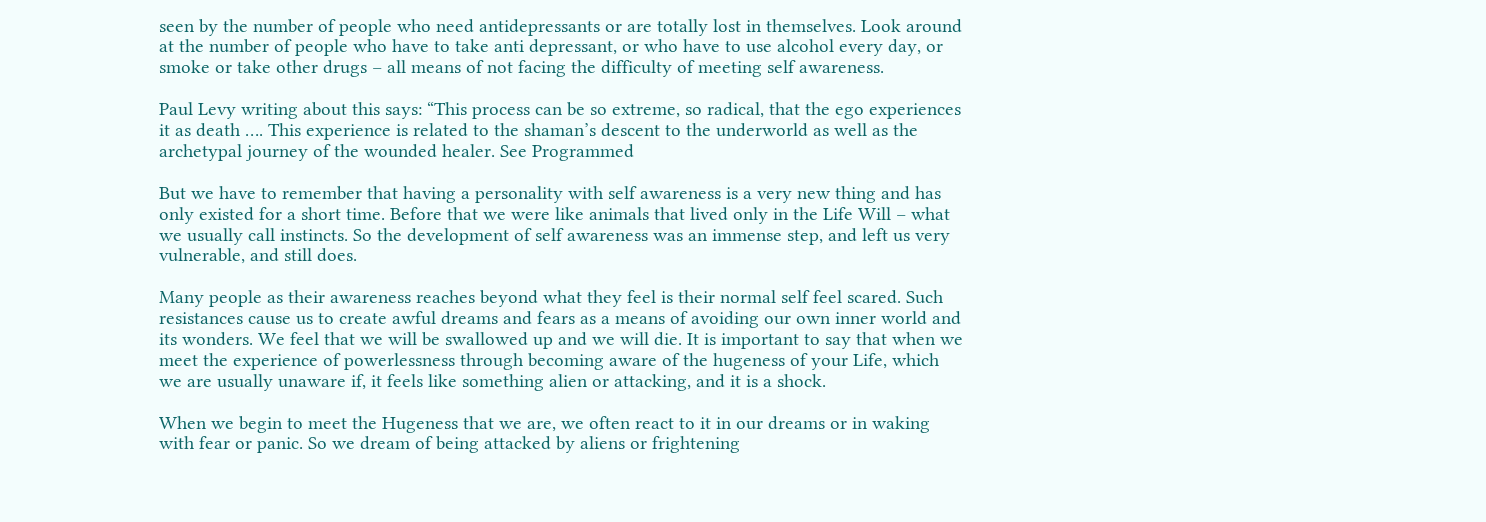seen by the number of people who need antidepressants or are totally lost in themselves. Look around at the number of people who have to take anti depressant, or who have to use alcohol every day, or smoke or take other drugs – all means of not facing the difficulty of meeting self awareness.

Paul Levy writing about this says: “This process can be so extreme, so radical, that the ego experiences it as death …. This experience is related to the shaman’s descent to the underworld as well as the archetypal journey of the wounded healer. See Programmed

But we have to remember that having a personality with self awareness is a very new thing and has only existed for a short time. Before that we were like animals that lived only in the Life Will – what we usually call instincts. So the development of self awareness was an immense step, and left us very vulnerable, and still does.

Many people as their awareness reaches beyond what they feel is their normal self feel scared. Such resistances cause us to create awful dreams and fears as a means of avoiding our own inner world and its wonders. We feel that we will be swallowed up and we will die. It is important to say that when we meet the experience of powerlessness through becoming aware of the hugeness of your Life, which we are usually unaware if, it feels like something alien or attacking, and it is a shock.

When we begin to meet the Hugeness that we are, we often react to it in our dreams or in waking with fear or panic. So we dream of being attacked by aliens or frightening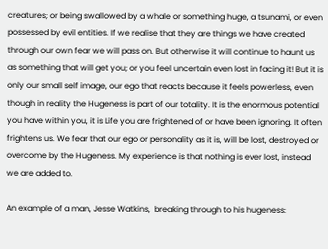creatures; or being swallowed by a whale or something huge, a tsunami, or even possessed by evil entities. If we realise that they are things we have created through our own fear we will pass on. But otherwise it will continue to haunt us as something that will get you; or you feel uncertain even lost in facing it! But it is only our small self image, our ego that reacts because it feels powerless, even though in reality the Hugeness is part of our totality. It is the enormous potential you have within you, it is Life you are frightened of or have been ignoring. It often frightens us. We fear that our ego or personality as it is, will be lost, destroyed or overcome by the Hugeness. My experience is that nothing is ever lost, instead we are added to.

An example of a man, Jesse Watkins,  breaking through to his hugeness: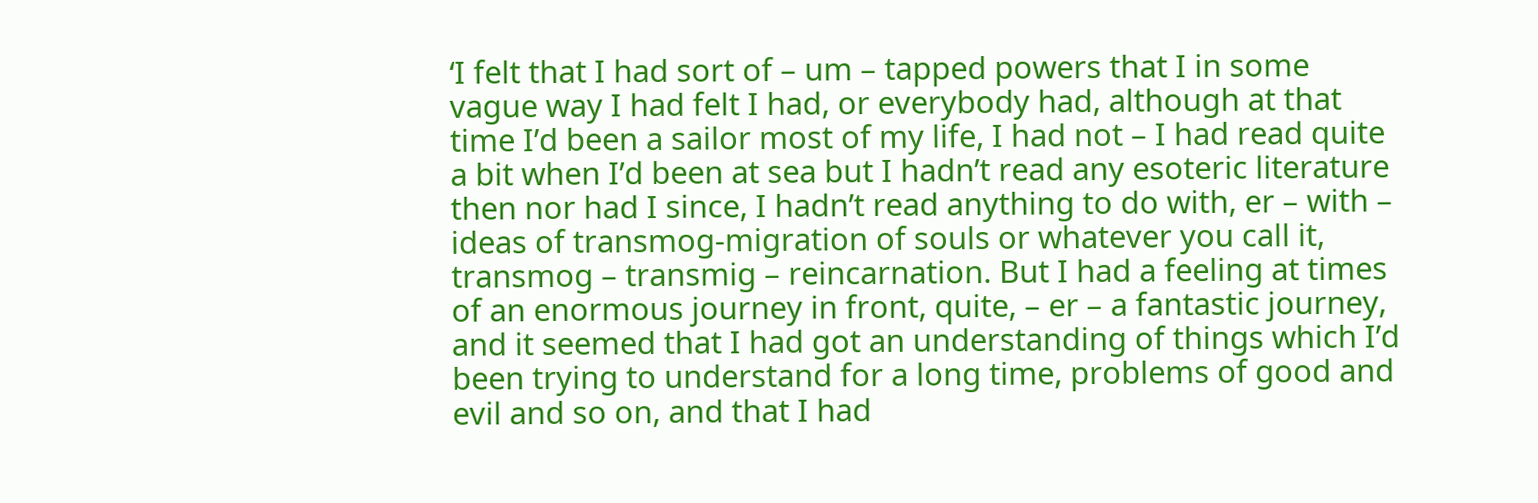‘I felt that I had sort of – um – tapped powers that I in some vague way I had felt I had, or everybody had, although at that time I’d been a sailor most of my life, I had not – I had read quite a bit when I’d been at sea but I hadn’t read any esoteric literature then nor had I since, I hadn’t read anything to do with, er – with – ideas of transmog-migration of souls or whatever you call it, transmog – transmig – reincarnation. But I had a feeling at times of an enormous journey in front, quite, – er – a fantastic journey, and it seemed that I had got an understanding of things which I’d been trying to understand for a long time, problems of good and evil and so on, and that I had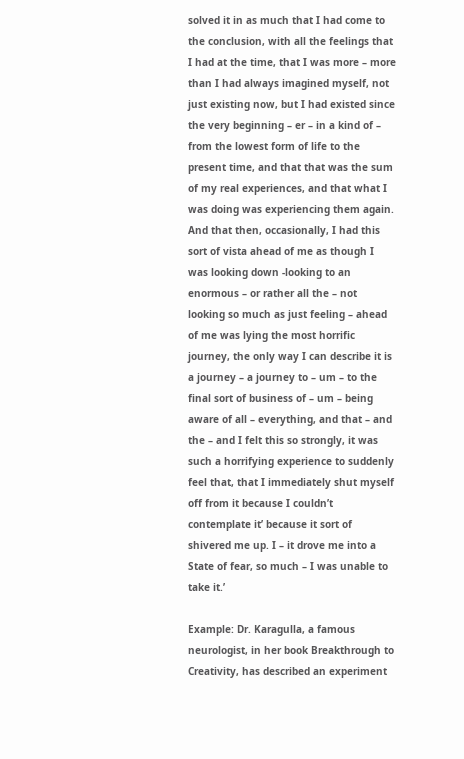solved it in as much that I had come to the conclusion, with all the feelings that I had at the time, that I was more – more than I had always imagined myself, not just existing now, but I had existed since the very beginning – er – in a kind of – from the lowest form of life to the present time, and that that was the sum of my real experiences, and that what I was doing was experiencing them again. And that then, occasionally, I had this sort of vista ahead of me as though I was looking down -looking to an enormous – or rather all the – not looking so much as just feeling – ahead of me was lying the most horrific journey, the only way I can describe it is a journey – a journey to – um – to the final sort of business of – um – being aware of all – everything, and that – and the – and I felt this so strongly, it was such a horrifying experience to suddenly feel that, that I immediately shut myself off from it because I couldn’t contemplate it’ because it sort of shivered me up. I – it drove me into a State of fear, so much – I was unable to take it.’

Example: Dr. Karagulla, a famous neurologist, in her book Breakthrough to Creativity, has described an experiment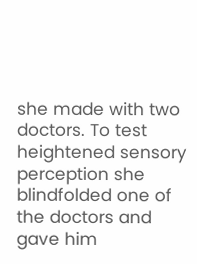she made with two doctors. To test heightened sensory perception she blindfolded one of the doctors and gave him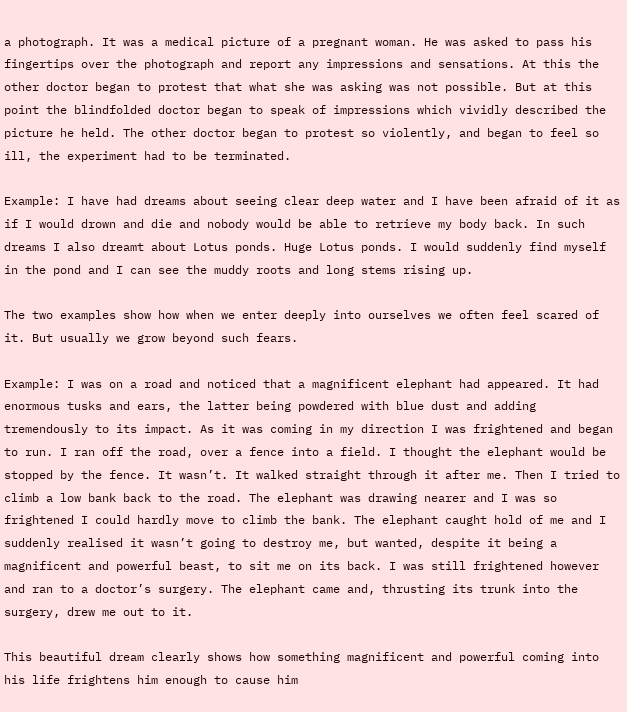a photograph. It was a medical picture of a pregnant woman. He was asked to pass his fingertips over the photograph and report any impressions and sensations. At this the other doctor began to protest that what she was asking was not possible. But at this point the blindfolded doctor began to speak of impressions which vividly described the picture he held. The other doctor began to protest so violently, and began to feel so ill, the experiment had to be terminated.

Example: I have had dreams about seeing clear deep water and I have been afraid of it as if I would drown and die and nobody would be able to retrieve my body back. In such dreams I also dreamt about Lotus ponds. Huge Lotus ponds. I would suddenly find myself in the pond and I can see the muddy roots and long stems rising up.

The two examples show how when we enter deeply into ourselves we often feel scared of it. But usually we grow beyond such fears.

Example: I was on a road and noticed that a magnificent elephant had appeared. It had enormous tusks and ears, the latter being powdered with blue dust and adding tremendously to its impact. As it was coming in my direction I was frightened and began to run. I ran off the road, over a fence into a field. I thought the elephant would be stopped by the fence. It wasn’t. It walked straight through it after me. Then I tried to climb a low bank back to the road. The elephant was drawing nearer and I was so frightened I could hardly move to climb the bank. The elephant caught hold of me and I suddenly realised it wasn’t going to destroy me, but wanted, despite it being a magnificent and powerful beast, to sit me on its back. I was still frightened however and ran to a doctor’s surgery. The elephant came and, thrusting its trunk into the surgery, drew me out to it.

This beautiful dream clearly shows how something magnificent and powerful coming into his life frightens him enough to cause him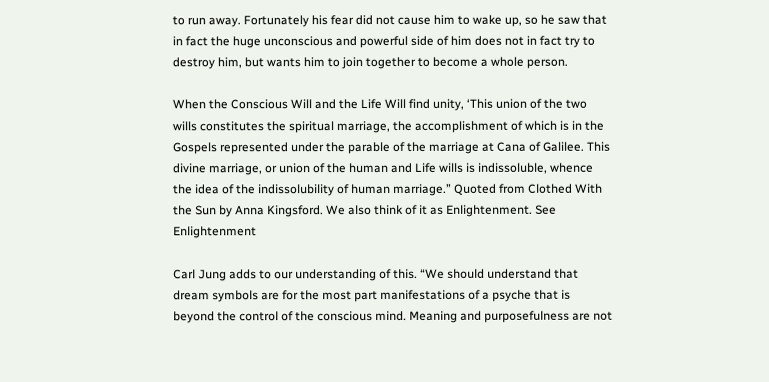to run away. Fortunately his fear did not cause him to wake up, so he saw that in fact the huge unconscious and powerful side of him does not in fact try to destroy him, but wants him to join together to become a whole person.

When the Conscious Will and the Life Will find unity, ‘This union of the two wills constitutes the spiritual marriage, the accomplishment of which is in the Gospels represented under the parable of the marriage at Cana of Galilee. This divine marriage, or union of the human and Life wills is indissoluble, whence the idea of the indissolubility of human marriage.” Quoted from Clothed With the Sun by Anna Kingsford. We also think of it as Enlightenment. See Enlightenment

Carl Jung adds to our understanding of this. “We should understand that dream symbols are for the most part manifestations of a psyche that is beyond the control of the conscious mind. Meaning and purposefulness are not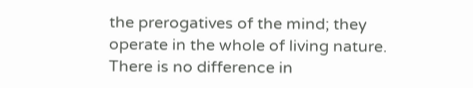the prerogatives of the mind; they operate in the whole of living nature. There is no difference in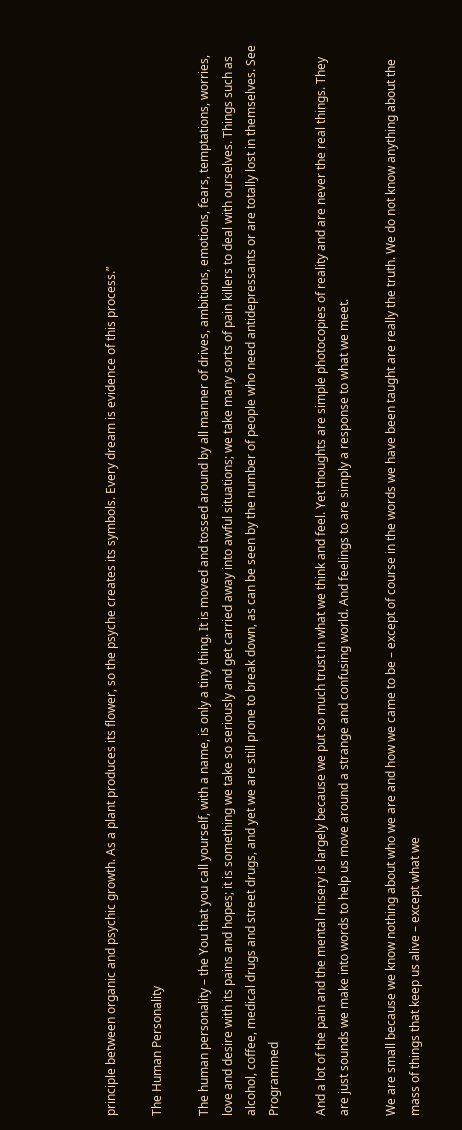principle between organic and psychic growth. As a plant produces its flower, so the psyche creates its symbols. Every dream is evidence of this process.”

The Human Personality

The human personality – the You that you call yourself, with a name, is only a tiny thing. It is moved and tossed around by all manner of drives, ambitions, emotions, fears, temptations, worries, love and desire with its pains and hopes; it is something we take so seriously and get carried away into awful situations; we take many sorts of pain killers to deal with ourselves. Things such as alcohol, coffee, medical drugs and street drugs, and yet we are still prone to break down, as can be seen by the number of people who need antidepressants or are totally lost in themselves. See Programmed

And a lot of the pain and the mental misery is largely because we put so much trust in what we think and feel. Yet thoughts are simple photocopies of reality and are never the real things. They are just sounds we make into words to help us move around a strange and confusing world. And feelings to are simply a response to what we meet.

We are small because we know nothing about who we are and how we came to be – except of course in the words we have been taught are really the truth. We do not know anything about the mass of things that keep us alive – except what we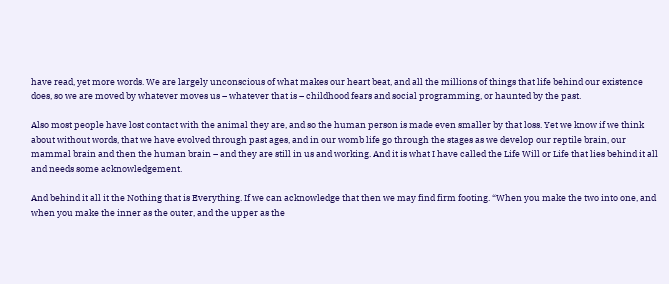have read, yet more words. We are largely unconscious of what makes our heart beat, and all the millions of things that life behind our existence does, so we are moved by whatever moves us – whatever that is – childhood fears and social programming, or haunted by the past.

Also most people have lost contact with the animal they are, and so the human person is made even smaller by that loss. Yet we know if we think about without words, that we have evolved through past ages, and in our womb life go through the stages as we develop our reptile brain, our mammal brain and then the human brain – and they are still in us and working. And it is what I have called the Life Will or Life that lies behind it all and needs some acknowledgement.

And behind it all it the Nothing that is Everything. If we can acknowledge that then we may find firm footing. “When you make the two into one, and when you make the inner as the outer, and the upper as the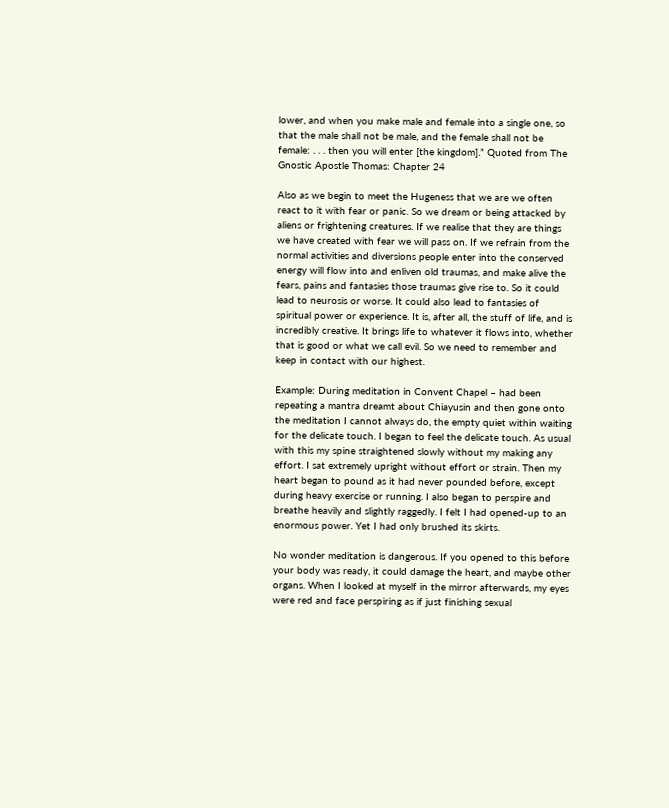lower, and when you make male and female into a single one, so that the male shall not be male, and the female shall not be female: . . . then you will enter [the kingdom].” Quoted from The Gnostic Apostle Thomas: Chapter 24

Also as we begin to meet the Hugeness that we are we often react to it with fear or panic. So we dream or being attacked by aliens or frightening creatures. If we realise that they are things we have created with fear we will pass on. If we refrain from the normal activities and diversions people enter into the conserved energy will flow into and enliven old traumas, and make alive the fears, pains and fantasies those traumas give rise to. So it could lead to neurosis or worse. It could also lead to fantasies of spiritual power or experience. It is, after all, the stuff of life, and is incredibly creative. It brings life to whatever it flows into, whether that is good or what we call evil. So we need to remember and keep in contact with our highest.

Example: During meditation in Convent Chapel – had been repeating a mantra dreamt about Chiayusin and then gone onto the meditation I cannot always do, the empty quiet within waiting for the delicate touch. I began to feel the delicate touch. As usual with this my spine straightened slowly without my making any effort. I sat extremely upright without effort or strain. Then my heart began to pound as it had never pounded before, except during heavy exercise or running. I also began to perspire and breathe heavily and slightly raggedly. I felt I had opened-up to an enormous power. Yet I had only brushed its skirts.

No wonder meditation is dangerous. If you opened to this before your body was ready, it could damage the heart, and maybe other organs. When I looked at myself in the mirror afterwards, my eyes were red and face perspiring as if just finishing sexual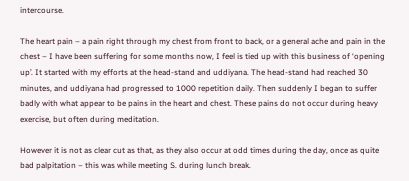intercourse.

The heart pain – a pain right through my chest from front to back, or a general ache and pain in the chest – I have been suffering for some months now, I feel is tied up with this business of ‘opening up’. It started with my efforts at the head-stand and uddiyana. The head-stand had reached 30 minutes, and uddiyana had progressed to 1000 repetition daily. Then suddenly I began to suffer badly with what appear to be pains in the heart and chest. These pains do not occur during heavy exercise, but often during meditation.

However it is not as clear cut as that, as they also occur at odd times during the day, once as quite bad palpitation – this was while meeting S. during lunch break.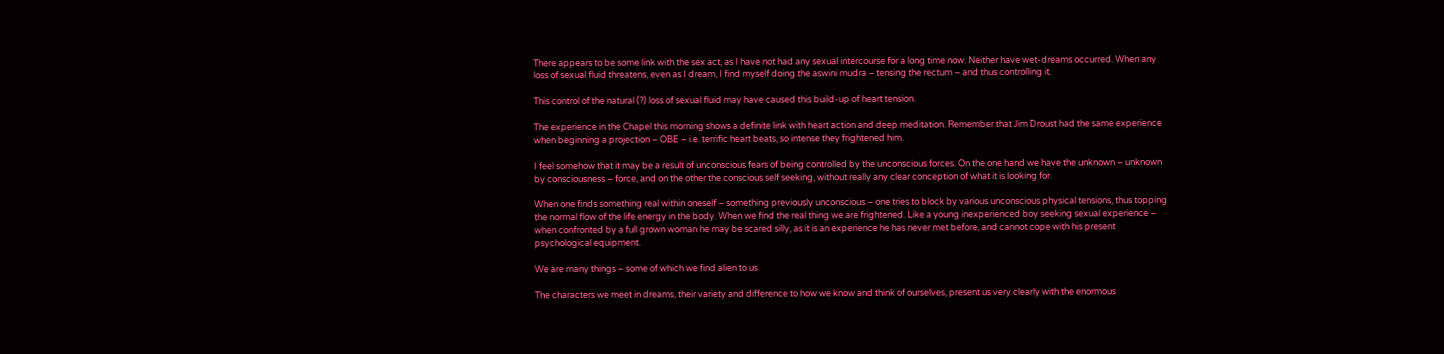There appears to be some link with the sex act, as I have not had any sexual intercourse for a long time now. Neither have wet-dreams occurred. When any loss of sexual fluid threatens, even as I dream, I find myself doing the aswini mudra – tensing the rectum – and thus controlling it.

This control of the natural (?) loss of sexual fluid may have caused this build-up of heart tension.

The experience in the Chapel this morning shows a definite link with heart action and deep meditation. Remember that Jim Droust had the same experience when beginning a projection – OBE – i.e. terrific heart beats, so intense they frightened him.

I feel somehow that it may be a result of unconscious fears of being controlled by the unconscious forces. On the one hand we have the unknown – unknown by consciousness – force, and on the other the conscious self seeking, without really any clear conception of what it is looking for.

When one finds something real within oneself – something previously unconscious – one tries to block by various unconscious physical tensions, thus topping the normal flow of the life energy in the body. When we find the real thing we are frightened. Like a young inexperienced boy seeking sexual experience – when confronted by a full grown woman he may be scared silly, as it is an experience he has never met before, and cannot cope with his present psychological equipment.

We are many things – some of which we find alien to us

The characters we meet in dreams, their variety and difference to how we know and think of ourselves, present us very clearly with the enormous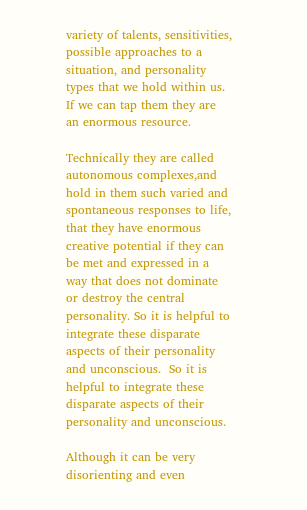variety of talents, sensitivities, possible approaches to a situation, and personality types that we hold within us. If we can tap them they are an enormous resource.

Technically they are called autonomous complexes,and hold in them such varied and spontaneous responses to life, that they have enormous creative potential if they can be met and expressed in a way that does not dominate or destroy the central personality. So it is helpful to integrate these disparate aspects of their personality and unconscious.  So it is helpful to integrate these disparate aspects of their personality and unconscious.

Although it can be very disorienting and even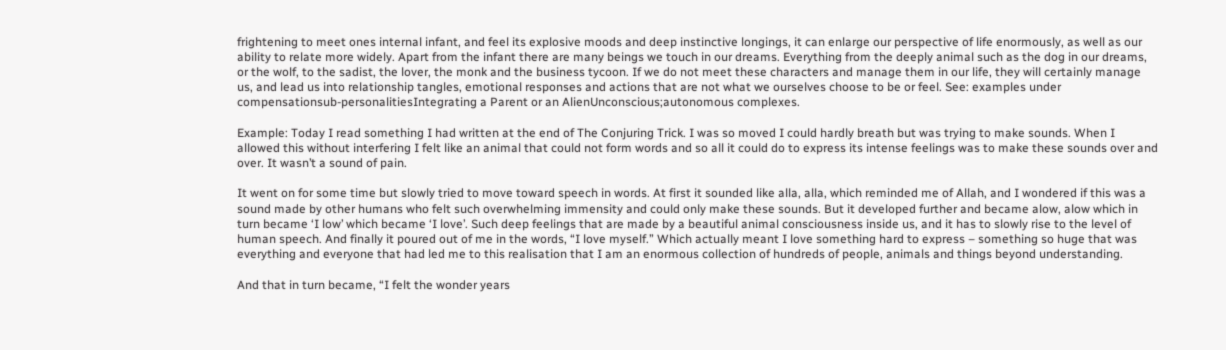frightening to meet ones internal infant, and feel its explosive moods and deep instinctive longings, it can enlarge our perspective of life enormously, as well as our ability to relate more widely. Apart from the infant there are many beings we touch in our dreams. Everything from the deeply animal such as the dog in our dreams, or the wolf, to the sadist, the lover, the monk and the business tycoon. If we do not meet these characters and manage them in our life, they will certainly manage us, and lead us into relationship tangles, emotional responses and actions that are not what we ourselves choose to be or feel. See: examples under compensationsub-personalitiesIntegrating a Parent or an AlienUnconscious;autonomous complexes.

Example: Today I read something I had written at the end of The Conjuring Trick. I was so moved I could hardly breath but was trying to make sounds. When I allowed this without interfering I felt like an animal that could not form words and so all it could do to express its intense feelings was to make these sounds over and over. It wasn’t a sound of pain.

It went on for some time but slowly tried to move toward speech in words. At first it sounded like alla, alla, which reminded me of Allah, and I wondered if this was a sound made by other humans who felt such overwhelming immensity and could only make these sounds. But it developed further and became alow, alow which in turn became ‘I low’ which became ‘I love’. Such deep feelings that are made by a beautiful animal consciousness inside us, and it has to slowly rise to the level of human speech. And finally it poured out of me in the words, “I love myself.” Which actually meant I love something hard to express – something so huge that was everything and everyone that had led me to this realisation that I am an enormous collection of hundreds of people, animals and things beyond understanding.

And that in turn became, “I felt the wonder years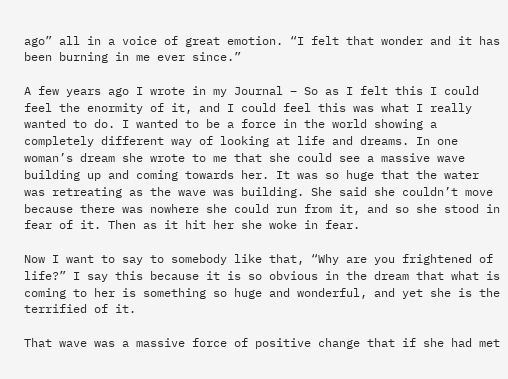ago” all in a voice of great emotion. “I felt that wonder and it has been burning in me ever since.”

A few years ago I wrote in my Journal – So as I felt this I could feel the enormity of it, and I could feel this was what I really wanted to do. I wanted to be a force in the world showing a completely different way of looking at life and dreams. In one woman’s dream she wrote to me that she could see a massive wave building up and coming towards her. It was so huge that the water was retreating as the wave was building. She said she couldn’t move because there was nowhere she could run from it, and so she stood in fear of it. Then as it hit her she woke in fear.

Now I want to say to somebody like that, “Why are you frightened of life?” I say this because it is so obvious in the dream that what is coming to her is something so huge and wonderful, and yet she is the terrified of it.

That wave was a massive force of positive change that if she had met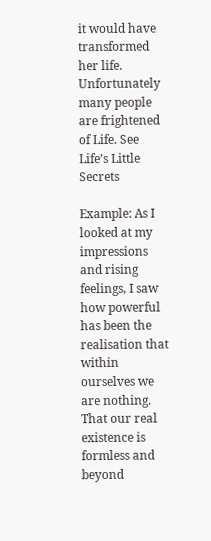it would have transformed her life. Unfortunately many people are frightened of Life. See Life’s Little Secrets

Example: As I looked at my impressions and rising feelings, I saw how powerful has been the realisation that within ourselves we are nothing. That our real existence is formless and beyond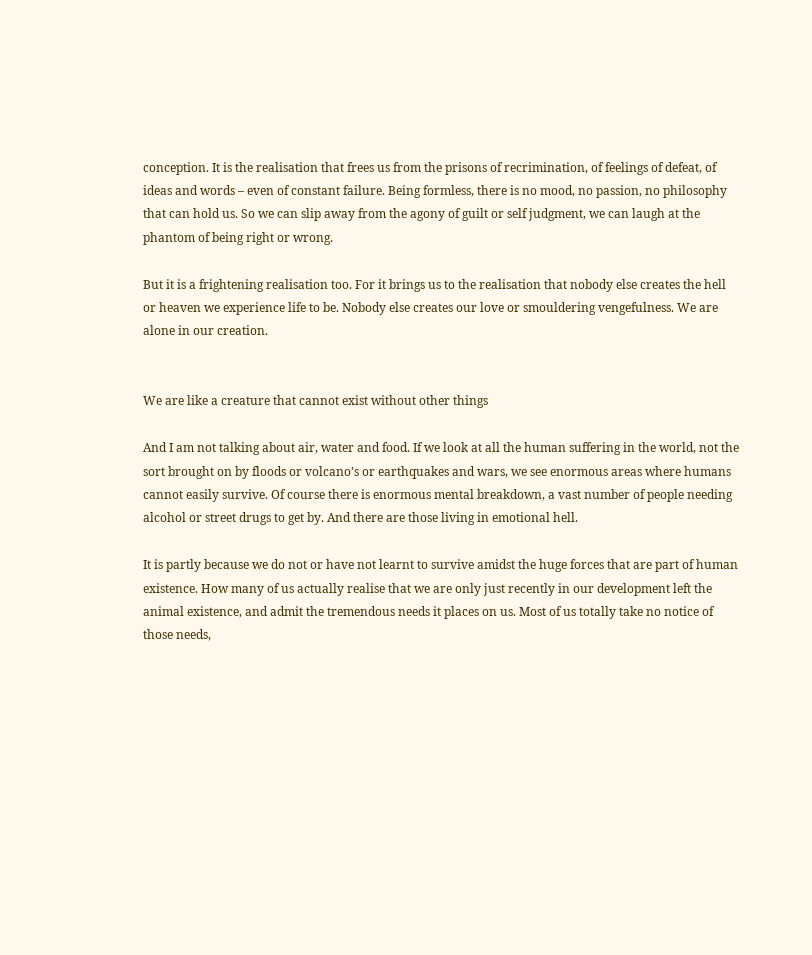conception. It is the realisation that frees us from the prisons of recrimination, of feelings of defeat, of ideas and words – even of constant failure. Being formless, there is no mood, no passion, no philosophy that can hold us. So we can slip away from the agony of guilt or self judgment, we can laugh at the phantom of being right or wrong.

But it is a frightening realisation too. For it brings us to the realisation that nobody else creates the hell or heaven we experience life to be. Nobody else creates our love or smouldering vengefulness. We are alone in our creation.


We are like a creature that cannot exist without other things

And I am not talking about air, water and food. If we look at all the human suffering in the world, not the sort brought on by floods or volcano’s or earthquakes and wars, we see enormous areas where humans cannot easily survive. Of course there is enormous mental breakdown, a vast number of people needing alcohol or street drugs to get by. And there are those living in emotional hell.

It is partly because we do not or have not learnt to survive amidst the huge forces that are part of human existence. How many of us actually realise that we are only just recently in our development left the animal existence, and admit the tremendous needs it places on us. Most of us totally take no notice of those needs,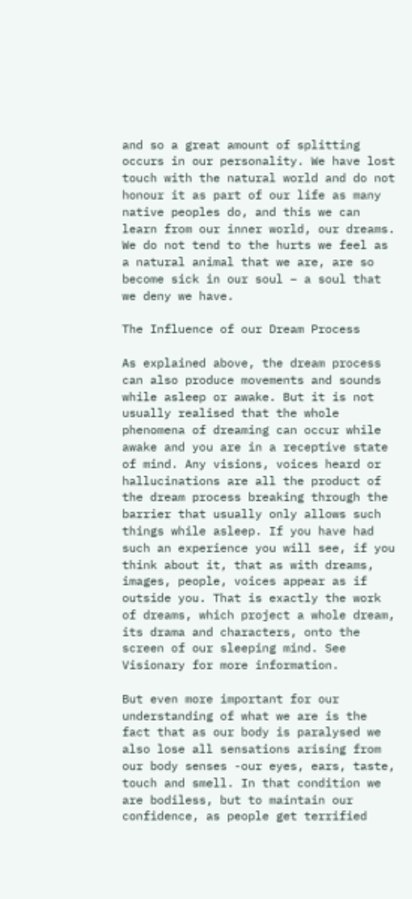and so a great amount of splitting occurs in our personality. We have lost touch with the natural world and do not honour it as part of our life as many native peoples do, and this we can learn from our inner world, our dreams. We do not tend to the hurts we feel as a natural animal that we are, are so become sick in our soul – a soul that we deny we have.

The Influence of our Dream Process

As explained above, the dream process can also produce movements and sounds while asleep or awake. But it is not usually realised that the whole phenomena of dreaming can occur while awake and you are in a receptive state of mind. Any visions, voices heard or hallucinations are all the product of the dream process breaking through the barrier that usually only allows such things while asleep. If you have had such an experience you will see, if you think about it, that as with dreams, images, people, voices appear as if outside you. That is exactly the work of dreams, which project a whole dream, its drama and characters, onto the screen of our sleeping mind. See Visionary for more information.

But even more important for our understanding of what we are is the fact that as our body is paralysed we also lose all sensations arising from our body senses -our eyes, ears, taste, touch and smell. In that condition we are bodiless, but to maintain our confidence, as people get terrified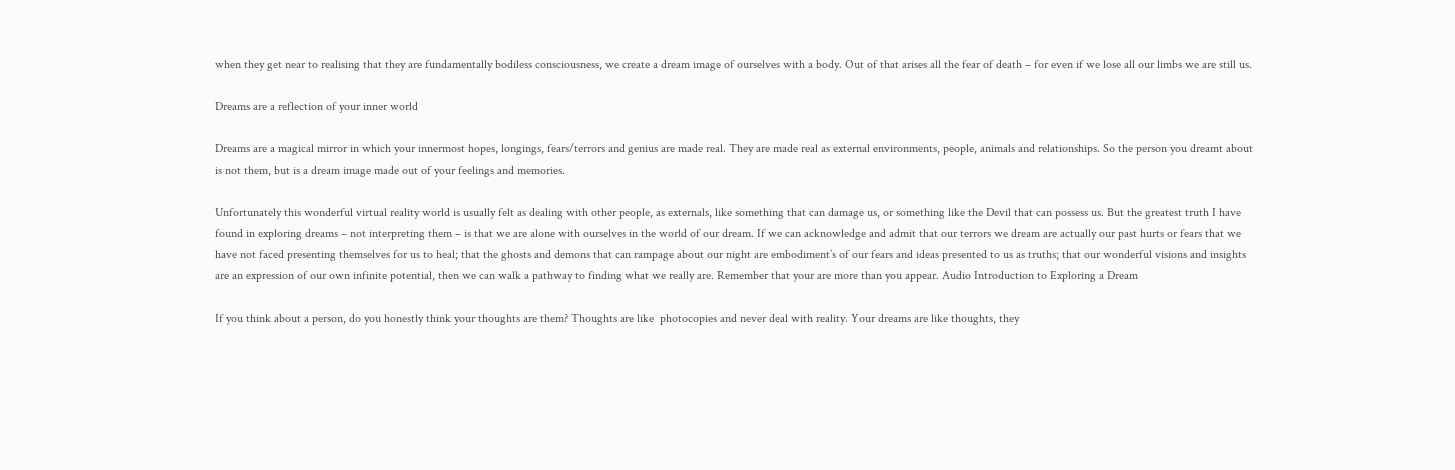when they get near to realising that they are fundamentally bodiless consciousness, we create a dream image of ourselves with a body. Out of that arises all the fear of death – for even if we lose all our limbs we are still us.

Dreams are a reflection of your inner world

Dreams are a magical mirror in which your innermost hopes, longings, fears/terrors and genius are made real. They are made real as external environments, people, animals and relationships. So the person you dreamt about is not them, but is a dream image made out of your feelings and memories.

Unfortunately this wonderful virtual reality world is usually felt as dealing with other people, as externals, like something that can damage us, or something like the Devil that can possess us. But the greatest truth I have found in exploring dreams – not interpreting them – is that we are alone with ourselves in the world of our dream. If we can acknowledge and admit that our terrors we dream are actually our past hurts or fears that we have not faced presenting themselves for us to heal; that the ghosts and demons that can rampage about our night are embodiment’s of our fears and ideas presented to us as truths; that our wonderful visions and insights are an expression of our own infinite potential, then we can walk a pathway to finding what we really are. Remember that your are more than you appear. Audio Introduction to Exploring a Dream

If you think about a person, do you honestly think your thoughts are them? Thoughts are like  photocopies and never deal with reality. Your dreams are like thoughts, they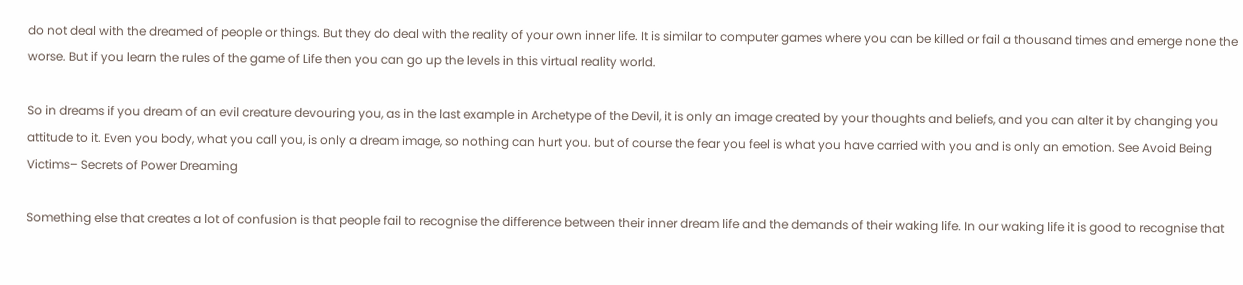do not deal with the dreamed of people or things. But they do deal with the reality of your own inner life. It is similar to computer games where you can be killed or fail a thousand times and emerge none the worse. But if you learn the rules of the game of Life then you can go up the levels in this virtual reality world.

So in dreams if you dream of an evil creature devouring you, as in the last example in Archetype of the Devil, it is only an image created by your thoughts and beliefs, and you can alter it by changing you attitude to it. Even you body, what you call you, is only a dream image, so nothing can hurt you. but of course the fear you feel is what you have carried with you and is only an emotion. See Avoid Being Victims– Secrets of Power Dreaming

Something else that creates a lot of confusion is that people fail to recognise the difference between their inner dream life and the demands of their waking life. In our waking life it is good to recognise that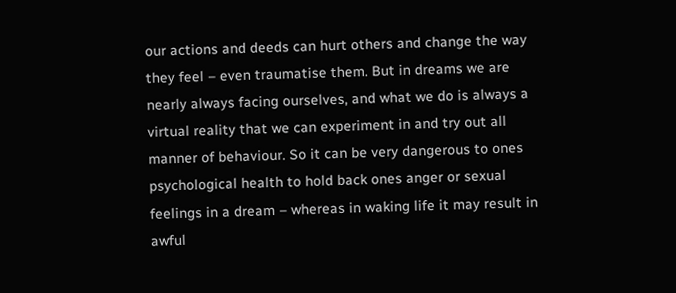our actions and deeds can hurt others and change the way they feel – even traumatise them. But in dreams we are nearly always facing ourselves, and what we do is always a virtual reality that we can experiment in and try out all manner of behaviour. So it can be very dangerous to ones psychological health to hold back ones anger or sexual feelings in a dream – whereas in waking life it may result in awful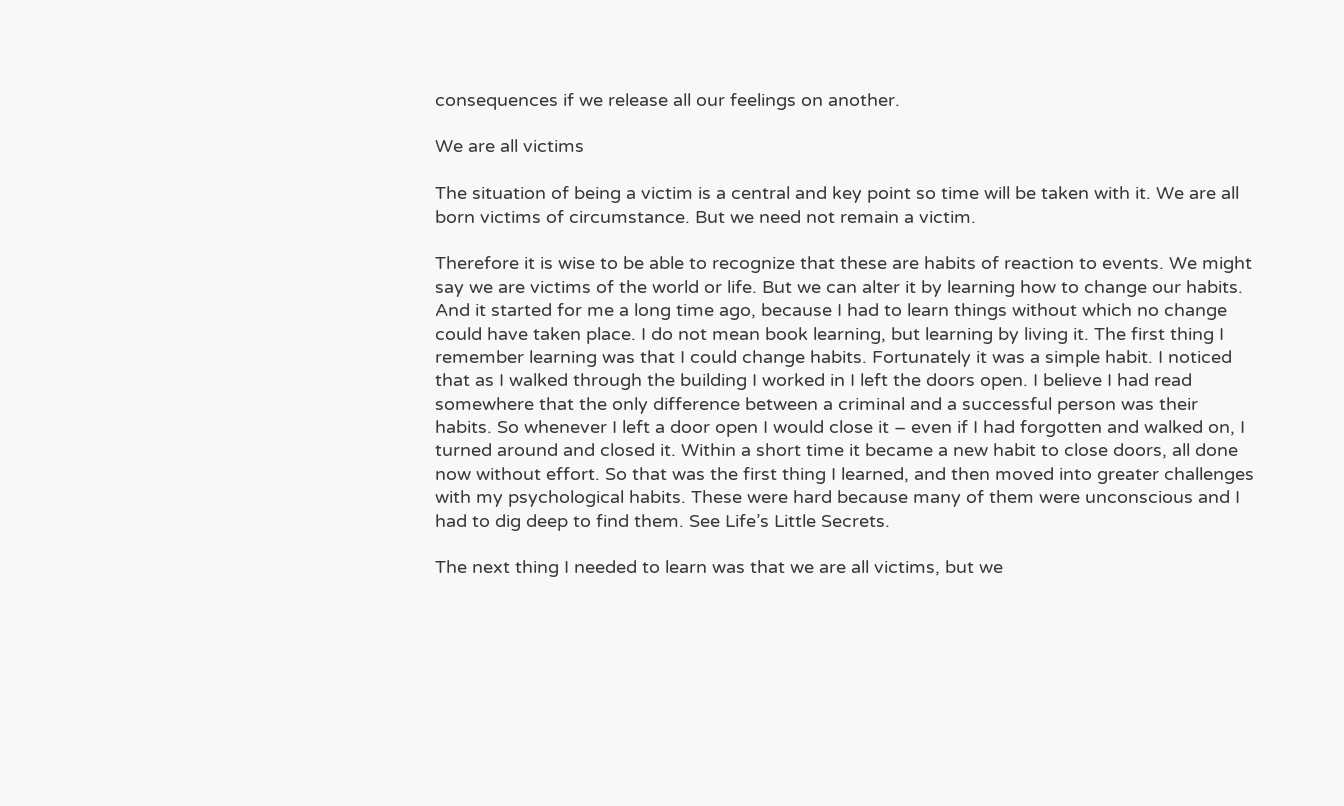consequences if we release all our feelings on another.

We are all victims

The situation of being a victim is a central and key point so time will be taken with it. We are all born victims of circumstance. But we need not remain a victim.

Therefore it is wise to be able to recognize that these are habits of reaction to events. We might say we are victims of the world or life. But we can alter it by learning how to change our habits. And it started for me a long time ago, because I had to learn things without which no change could have taken place. I do not mean book learning, but learning by living it. The first thing I remember learning was that I could change habits. Fortunately it was a simple habit. I noticed that as I walked through the building I worked in I left the doors open. I believe I had read somewhere that the only difference between a criminal and a successful person was their habits. So whenever I left a door open I would close it – even if I had forgotten and walked on, I turned around and closed it. Within a short time it became a new habit to close doors, all done now without effort. So that was the first thing I learned, and then moved into greater challenges with my psychological habits. These were hard because many of them were unconscious and I had to dig deep to find them. See Life’s Little Secrets.

The next thing I needed to learn was that we are all victims, but we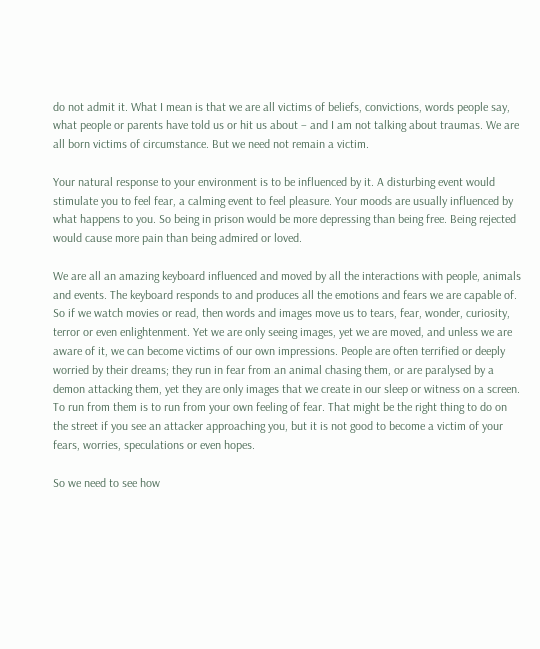do not admit it. What I mean is that we are all victims of beliefs, convictions, words people say, what people or parents have told us or hit us about – and I am not talking about traumas. We are all born victims of circumstance. But we need not remain a victim.

Your natural response to your environment is to be influenced by it. A disturbing event would stimulate you to feel fear, a calming event to feel pleasure. Your moods are usually influenced by what happens to you. So being in prison would be more depressing than being free. Being rejected would cause more pain than being admired or loved.

We are all an amazing keyboard influenced and moved by all the interactions with people, animals and events. The keyboard responds to and produces all the emotions and fears we are capable of. So if we watch movies or read, then words and images move us to tears, fear, wonder, curiosity, terror or even enlightenment. Yet we are only seeing images, yet we are moved, and unless we are aware of it, we can become victims of our own impressions. People are often terrified or deeply worried by their dreams; they run in fear from an animal chasing them, or are paralysed by a demon attacking them, yet they are only images that we create in our sleep or witness on a screen. To run from them is to run from your own feeling of fear. That might be the right thing to do on the street if you see an attacker approaching you, but it is not good to become a victim of your fears, worries, speculations or even hopes.

So we need to see how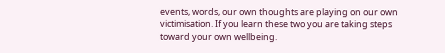events, words, our own thoughts are playing on our own victimisation. If you learn these two you are taking steps toward your own wellbeing.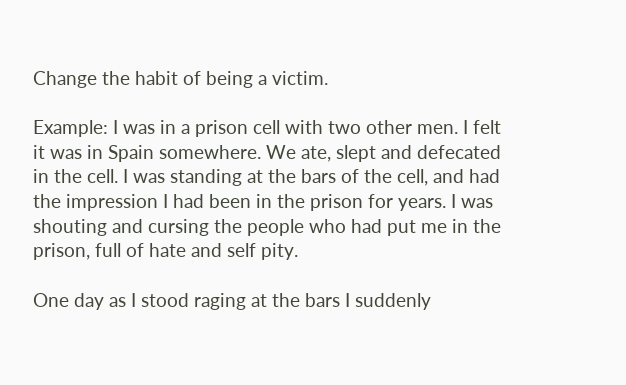Change the habit of being a victim.

Example: I was in a prison cell with two other men. I felt it was in Spain somewhere. We ate, slept and defecated in the cell. I was standing at the bars of the cell, and had the impression I had been in the prison for years. I was shouting and cursing the people who had put me in the prison, full of hate and self pity.

One day as I stood raging at the bars I suddenly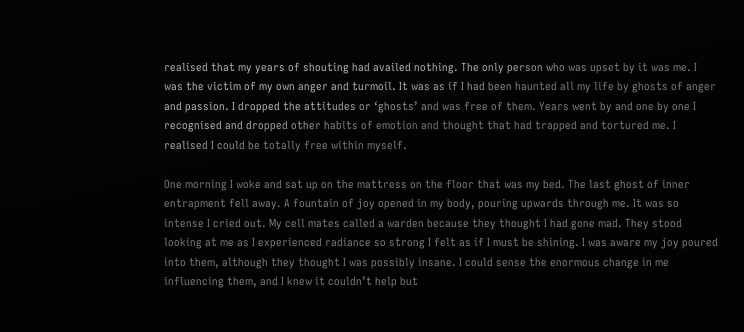realised that my years of shouting had availed nothing. The only person who was upset by it was me. I was the victim of my own anger and turmoil. It was as if I had been haunted all my life by ghosts of anger and passion. I dropped the attitudes or ‘ghosts’ and was free of them. Years went by and one by one I recognised and dropped other habits of emotion and thought that had trapped and tortured me. I realised I could be totally free within myself.

One morning I woke and sat up on the mattress on the floor that was my bed. The last ghost of inner entrapment fell away. A fountain of joy opened in my body, pouring upwards through me. It was so intense I cried out. My cell mates called a warden because they thought I had gone mad. They stood looking at me as I experienced radiance so strong I felt as if I must be shining. I was aware my joy poured into them, although they thought I was possibly insane. I could sense the enormous change in me influencing them, and I knew it couldn’t help but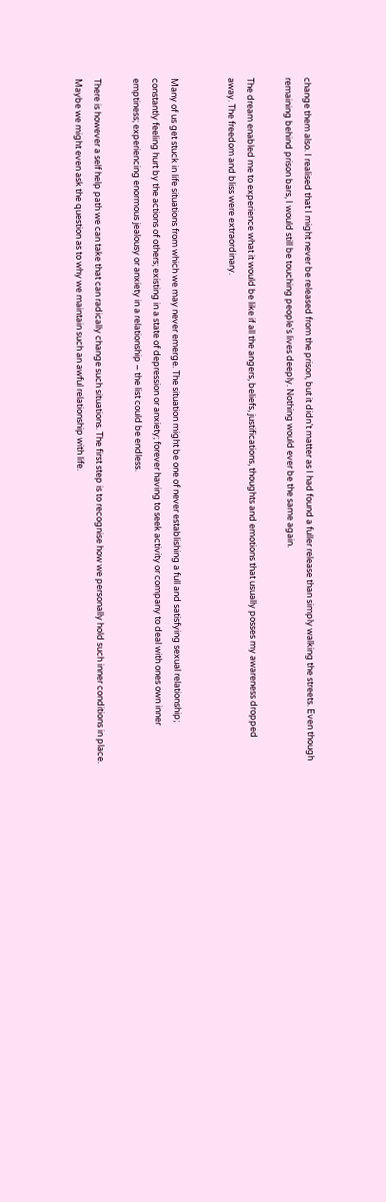change them also. I realised that I might never be released from the prison, but it didn’t matter as I had found a fuller release than simply walking the streets. Even though remaining behind prison bars, I would still be touching people’s lives deeply. Nothing would ever be the same again.

The dream enabled me to experience what it would be like if all the angers, beliefs, justifications, thoughts and emotions that usually posses my awareness dropped away. The freedom and bliss were extraordinary.


Many of us get stuck in life situations from which we may never emerge. The situation might be one of never establishing a full and satisfying sexual relationship; constantly feeling hurt by the actions of others; existing in a state of depression or anxiety; forever having to seek activity or company to deal with ones own inner emptiness; experiencing enormous jealousy or anxiety in a relationship – the list could be endless.

There is however a self help path we can take that can radically change such situations. The first step is to recognise how we personally hold such inner conditions in place. Maybe we might even ask the question as to why we maintain such an awful relationship with life.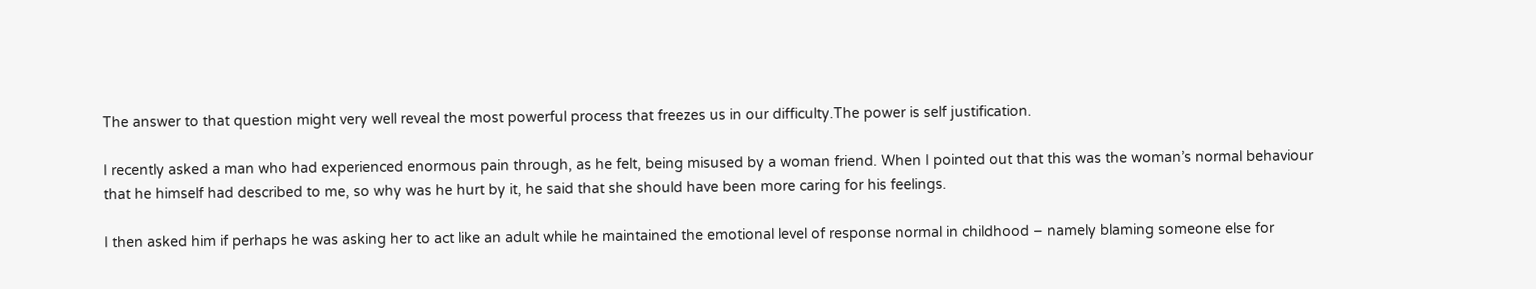The answer to that question might very well reveal the most powerful process that freezes us in our difficulty.The power is self justification.

I recently asked a man who had experienced enormous pain through, as he felt, being misused by a woman friend. When I pointed out that this was the woman’s normal behaviour that he himself had described to me, so why was he hurt by it, he said that she should have been more caring for his feelings.

I then asked him if perhaps he was asking her to act like an adult while he maintained the emotional level of response normal in childhood – namely blaming someone else for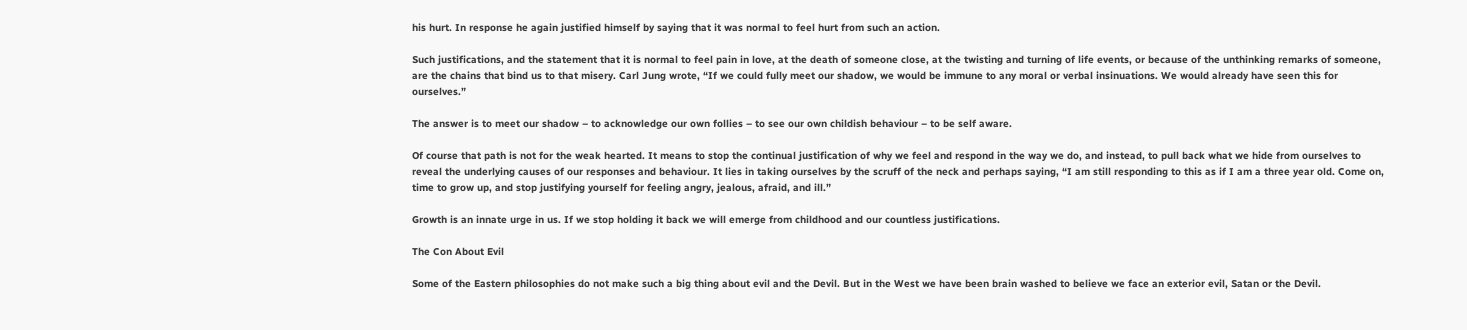his hurt. In response he again justified himself by saying that it was normal to feel hurt from such an action.

Such justifications, and the statement that it is normal to feel pain in love, at the death of someone close, at the twisting and turning of life events, or because of the unthinking remarks of someone, are the chains that bind us to that misery. Carl Jung wrote, “If we could fully meet our shadow, we would be immune to any moral or verbal insinuations. We would already have seen this for ourselves.”

The answer is to meet our shadow – to acknowledge our own follies – to see our own childish behaviour – to be self aware.

Of course that path is not for the weak hearted. It means to stop the continual justification of why we feel and respond in the way we do, and instead, to pull back what we hide from ourselves to reveal the underlying causes of our responses and behaviour. It lies in taking ourselves by the scruff of the neck and perhaps saying, “I am still responding to this as if I am a three year old. Come on, time to grow up, and stop justifying yourself for feeling angry, jealous, afraid, and ill.”

Growth is an innate urge in us. If we stop holding it back we will emerge from childhood and our countless justifications.

The Con About Evil

Some of the Eastern philosophies do not make such a big thing about evil and the Devil. But in the West we have been brain washed to believe we face an exterior evil, Satan or the Devil.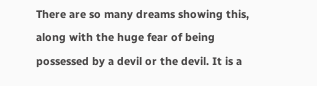There are so many dreams showing this, along with the huge fear of being possessed by a devil or the devil. It is a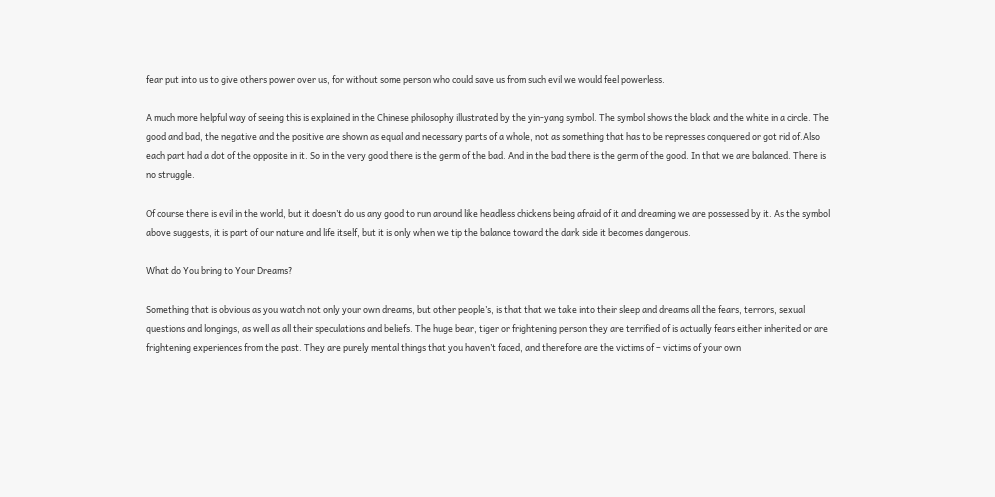fear put into us to give others power over us, for without some person who could save us from such evil we would feel powerless.

A much more helpful way of seeing this is explained in the Chinese philosophy illustrated by the yin-yang symbol. The symbol shows the black and the white in a circle. The good and bad, the negative and the positive are shown as equal and necessary parts of a whole, not as something that has to be represses conquered or got rid of.Also each part had a dot of the opposite in it. So in the very good there is the germ of the bad. And in the bad there is the germ of the good. In that we are balanced. There is no struggle.

Of course there is evil in the world, but it doesn’t do us any good to run around like headless chickens being afraid of it and dreaming we are possessed by it. As the symbol above suggests, it is part of our nature and life itself, but it is only when we tip the balance toward the dark side it becomes dangerous.

What do You bring to Your Dreams?

Something that is obvious as you watch not only your own dreams, but other people’s, is that that we take into their sleep and dreams all the fears, terrors, sexual questions and longings, as well as all their speculations and beliefs. The huge bear, tiger or frightening person they are terrified of is actually fears either inherited or are frightening experiences from the past. They are purely mental things that you haven’t faced, and therefore are the victims of – victims of your own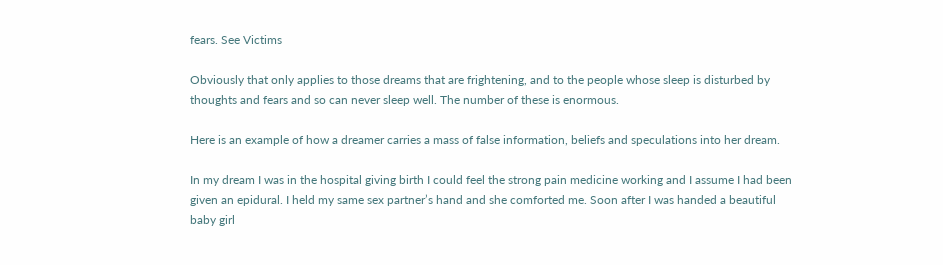fears. See Victims

Obviously that only applies to those dreams that are frightening, and to the people whose sleep is disturbed by thoughts and fears and so can never sleep well. The number of these is enormous.

Here is an example of how a dreamer carries a mass of false information, beliefs and speculations into her dream.

In my dream I was in the hospital giving birth I could feel the strong pain medicine working and I assume I had been given an epidural. I held my same sex partner’s hand and she comforted me. Soon after I was handed a beautiful baby girl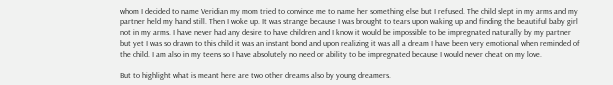whom I decided to name Veridian my mom tried to convince me to name her something else but I refused. The child slept in my arms and my partner held my hand still. Then I woke up. It was strange because I was brought to tears upon waking up and finding the beautiful baby girl not in my arms. I have never had any desire to have children and I know it would be impossible to be impregnated naturally by my partner but yet I was so drawn to this child it was an instant bond and upon realizing it was all a dream I have been very emotional when reminded of the child. I am also in my teens so I have absolutely no need or ability to be impregnated because I would never cheat on my love.

But to highlight what is meant here are two other dreams also by young dreamers.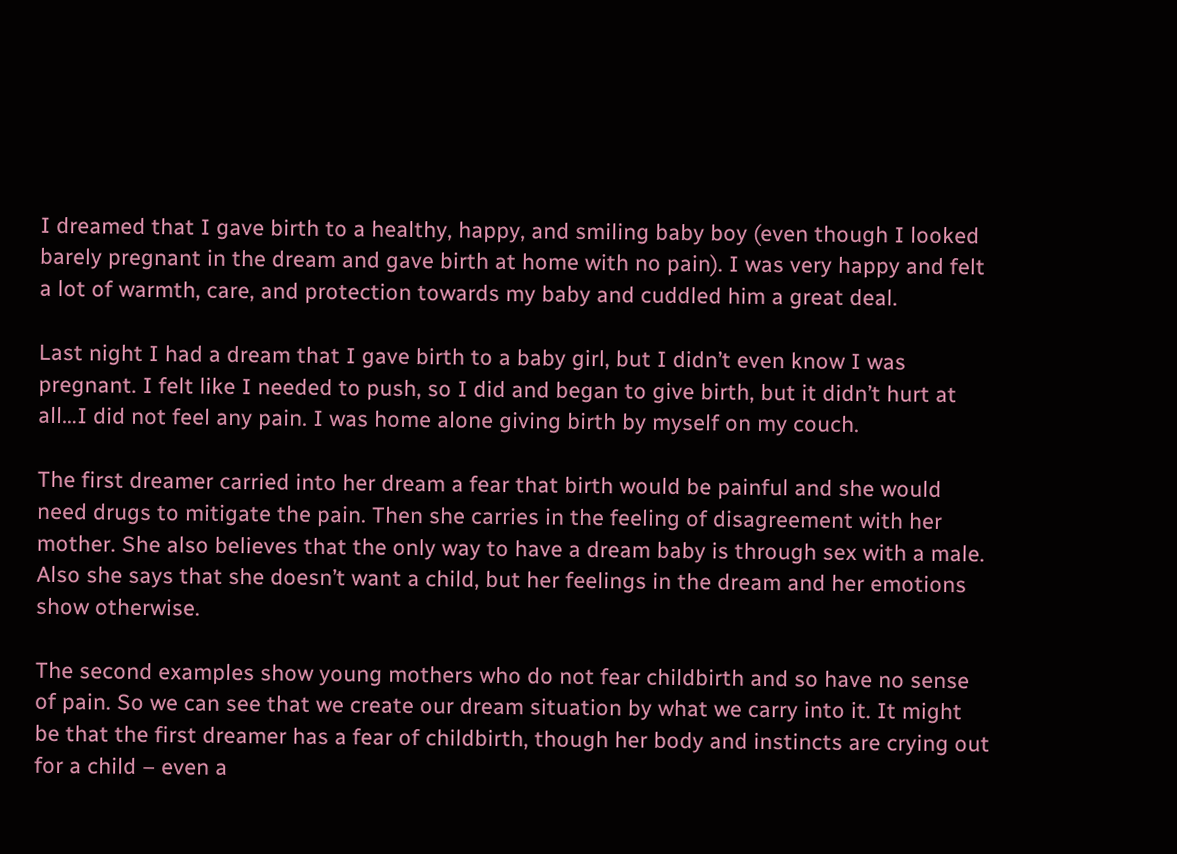I dreamed that I gave birth to a healthy, happy, and smiling baby boy (even though I looked barely pregnant in the dream and gave birth at home with no pain). I was very happy and felt a lot of warmth, care, and protection towards my baby and cuddled him a great deal.

Last night I had a dream that I gave birth to a baby girl, but I didn’t even know I was pregnant. I felt like I needed to push, so I did and began to give birth, but it didn’t hurt at all…I did not feel any pain. I was home alone giving birth by myself on my couch.

The first dreamer carried into her dream a fear that birth would be painful and she would need drugs to mitigate the pain. Then she carries in the feeling of disagreement with her mother. She also believes that the only way to have a dream baby is through sex with a male. Also she says that she doesn’t want a child, but her feelings in the dream and her emotions show otherwise.

The second examples show young mothers who do not fear childbirth and so have no sense of pain. So we can see that we create our dream situation by what we carry into it. It might be that the first dreamer has a fear of childbirth, though her body and instincts are crying out for a child – even a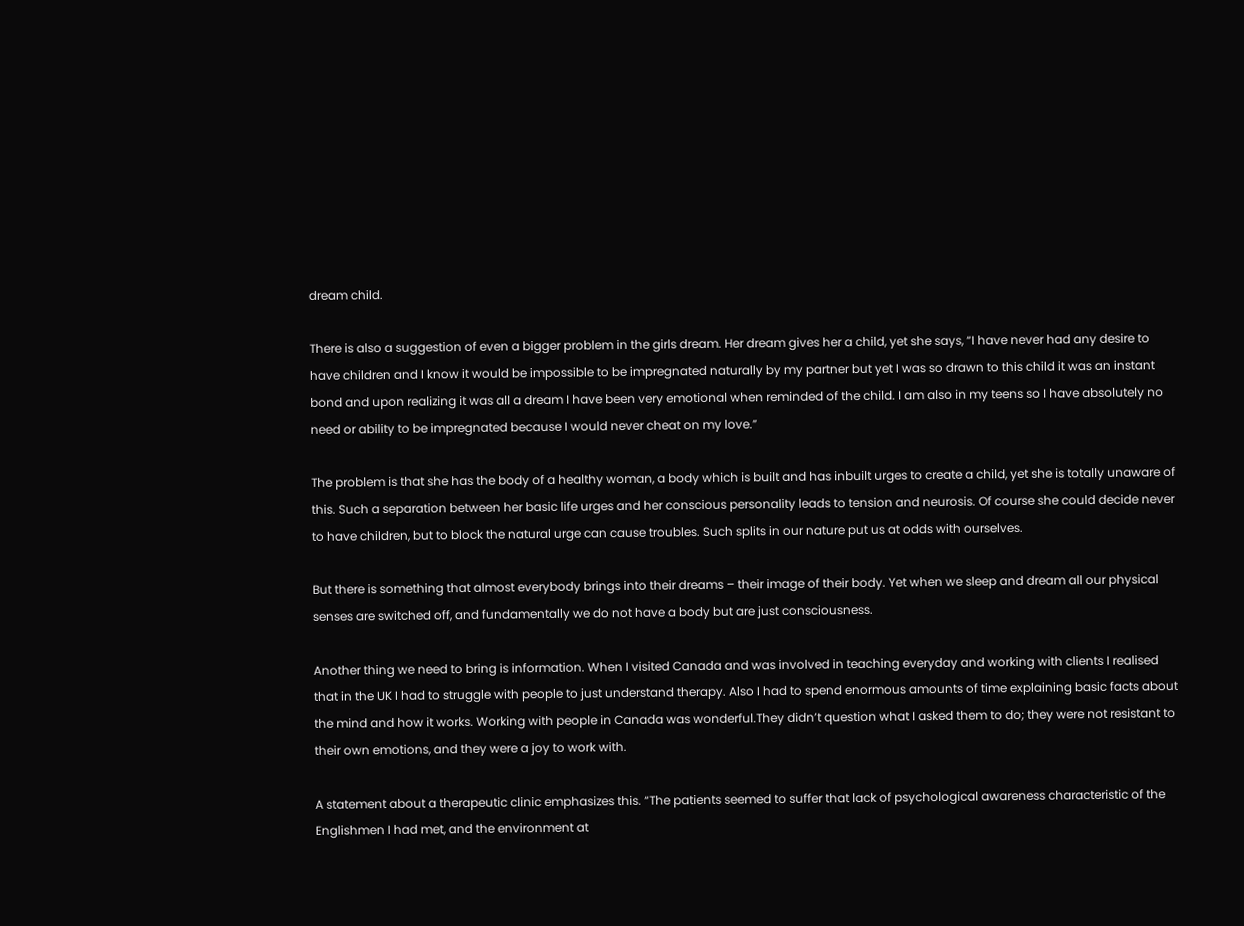dream child.

There is also a suggestion of even a bigger problem in the girls dream. Her dream gives her a child, yet she says, “I have never had any desire to have children and I know it would be impossible to be impregnated naturally by my partner but yet I was so drawn to this child it was an instant bond and upon realizing it was all a dream I have been very emotional when reminded of the child. I am also in my teens so I have absolutely no need or ability to be impregnated because I would never cheat on my love.”

The problem is that she has the body of a healthy woman, a body which is built and has inbuilt urges to create a child, yet she is totally unaware of this. Such a separation between her basic life urges and her conscious personality leads to tension and neurosis. Of course she could decide never to have children, but to block the natural urge can cause troubles. Such splits in our nature put us at odds with ourselves.

But there is something that almost everybody brings into their dreams – their image of their body. Yet when we sleep and dream all our physical senses are switched off, and fundamentally we do not have a body but are just consciousness.

Another thing we need to bring is information. When I visited Canada and was involved in teaching everyday and working with clients I realised that in the UK I had to struggle with people to just understand therapy. Also I had to spend enormous amounts of time explaining basic facts about the mind and how it works. Working with people in Canada was wonderful.They didn’t question what I asked them to do; they were not resistant to their own emotions, and they were a joy to work with.

A statement about a therapeutic clinic emphasizes this. “The patients seemed to suffer that lack of psychological awareness characteristic of the Englishmen I had met, and the environment at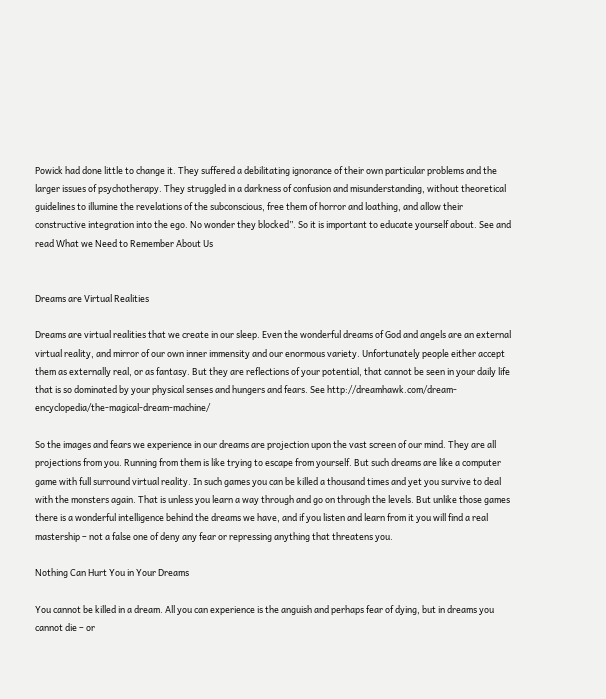Powick had done little to change it. They suffered a debilitating ignorance of their own particular problems and the larger issues of psychotherapy. They struggled in a darkness of confusion and misunderstanding, without theoretical guidelines to illumine the revelations of the subconscious, free them of horror and loathing, and allow their constructive integration into the ego. No wonder they blocked”. So it is important to educate yourself about. See and read What we Need to Remember About Us


Dreams are Virtual Realities

Dreams are virtual realities that we create in our sleep. Even the wonderful dreams of God and angels are an external virtual reality, and mirror of our own inner immensity and our enormous variety. Unfortunately people either accept them as externally real, or as fantasy. But they are reflections of your potential, that cannot be seen in your daily life that is so dominated by your physical senses and hungers and fears. See http://dreamhawk.com/dream-encyclopedia/the-magical-dream-machine/

So the images and fears we experience in our dreams are projection upon the vast screen of our mind. They are all projections from you. Running from them is like trying to escape from yourself. But such dreams are like a computer game with full surround virtual reality. In such games you can be killed a thousand times and yet you survive to deal with the monsters again. That is unless you learn a way through and go on through the levels. But unlike those games there is a wonderful intelligence behind the dreams we have, and if you listen and learn from it you will find a real mastership – not a false one of deny any fear or repressing anything that threatens you.

Nothing Can Hurt You in Your Dreams

You cannot be killed in a dream. All you can experience is the anguish and perhaps fear of dying, but in dreams you cannot die – or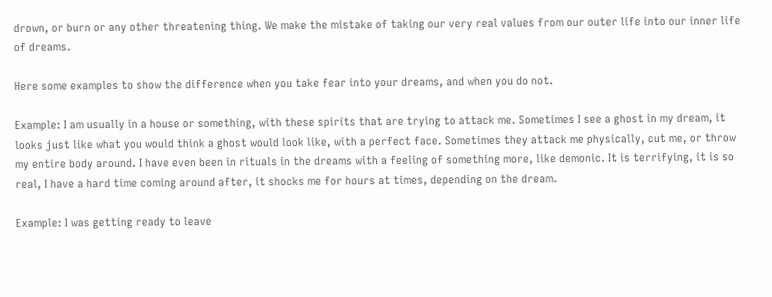drown, or burn or any other threatening thing. We make the mistake of taking our very real values from our outer life into our inner life of dreams.

Here some examples to show the difference when you take fear into your dreams, and when you do not.

Example: I am usually in a house or something, with these spirits that are trying to attack me. Sometimes I see a ghost in my dream, it looks just like what you would think a ghost would look like, with a perfect face. Sometimes they attack me physically, cut me, or throw my entire body around. I have even been in rituals in the dreams with a feeling of something more, like demonic. It is terrifying, it is so real, I have a hard time coming around after, it shocks me for hours at times, depending on the dream.

Example: I was getting ready to leave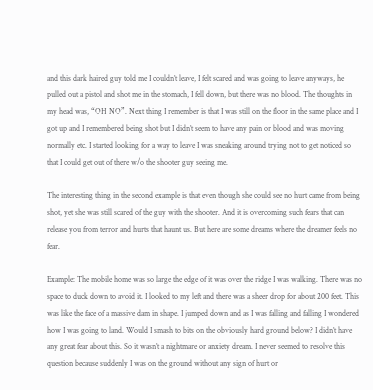and this dark haired guy told me I couldn’t leave, I felt scared and was going to leave anyways, he pulled out a pistol and shot me in the stomach, I fell down, but there was no blood. The thoughts in my head was, “OH NO”. Next thing I remember is that I was still on the floor in the same place and I got up and I remembered being shot but I didn’t seem to have any pain or blood and was moving normally etc. I started looking for a way to leave I was sneaking around trying not to get noticed so that I could get out of there w/o the shooter guy seeing me.

The interesting thing in the second example is that even though she could see no hurt came from being shot, yet she was still scared of the guy with the shooter. And it is overcoming such fears that can release you from terror and hurts that haunt us. But here are some dreams where the dreamer feels no fear.

Example: The mobile home was so large the edge of it was over the ridge I was walking. There was no space to duck down to avoid it. I looked to my left and there was a sheer drop for about 200 feet. This was like the face of a massive dam in shape. I jumped down and as I was falling and falling I wondered how I was going to land. Would I smash to bits on the obviously hard ground below? I didn’t have any great fear about this. So it wasn’t a nightmare or anxiety dream. I never seemed to resolve this question because suddenly I was on the ground without any sign of hurt or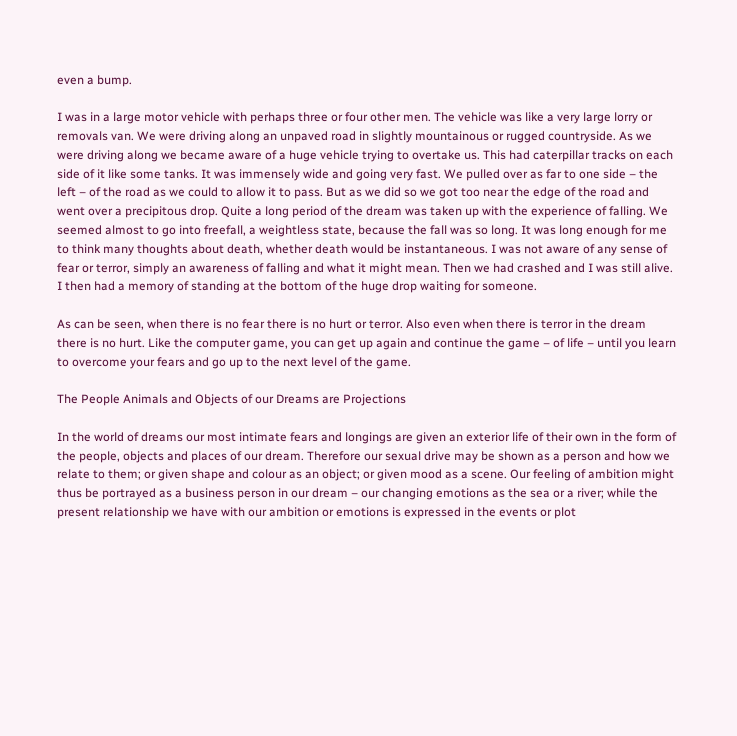even a bump.

I was in a large motor vehicle with perhaps three or four other men. The vehicle was like a very large lorry or removals van. We were driving along an unpaved road in slightly mountainous or rugged countryside. As we were driving along we became aware of a huge vehicle trying to overtake us. This had caterpillar tracks on each side of it like some tanks. It was immensely wide and going very fast. We pulled over as far to one side – the left – of the road as we could to allow it to pass. But as we did so we got too near the edge of the road and went over a precipitous drop. Quite a long period of the dream was taken up with the experience of falling. We seemed almost to go into freefall, a weightless state, because the fall was so long. It was long enough for me to think many thoughts about death, whether death would be instantaneous. I was not aware of any sense of fear or terror, simply an awareness of falling and what it might mean. Then we had crashed and I was still alive. I then had a memory of standing at the bottom of the huge drop waiting for someone.

As can be seen, when there is no fear there is no hurt or terror. Also even when there is terror in the dream there is no hurt. Like the computer game, you can get up again and continue the game – of life – until you learn to overcome your fears and go up to the next level of the game.

The People Animals and Objects of our Dreams are Projections

In the world of dreams our most intimate fears and longings are given an exterior life of their own in the form of the people, objects and places of our dream. Therefore our sexual drive may be shown as a person and how we relate to them; or given shape and colour as an object; or given mood as a scene. Our feeling of ambition might thus be portrayed as a business person in our dream – our changing emotions as the sea or a river; while the present relationship we have with our ambition or emotions is expressed in the events or plot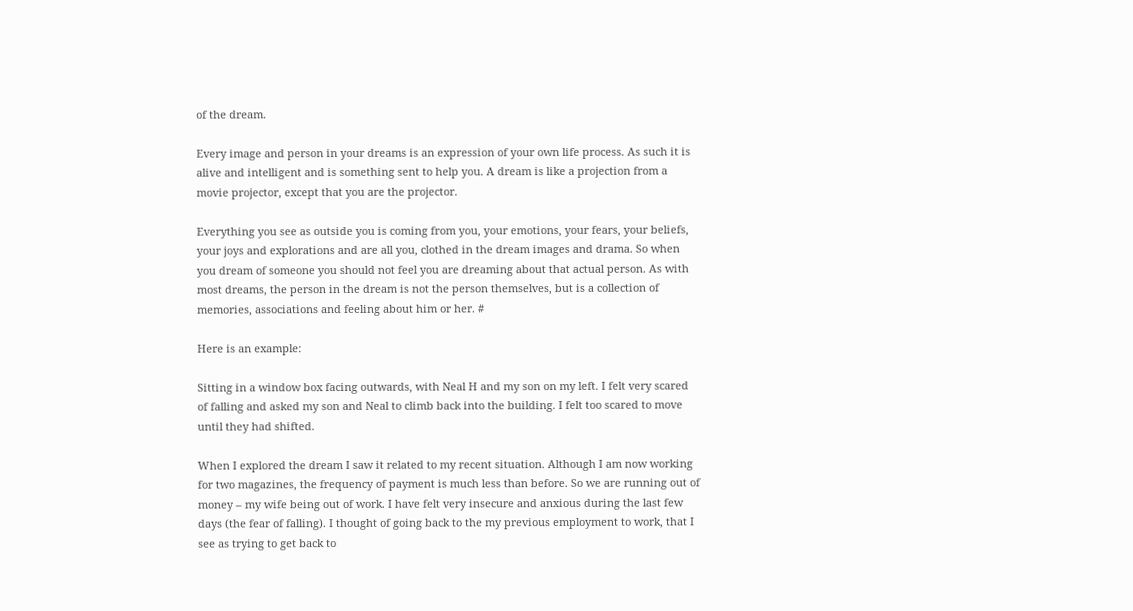of the dream.

Every image and person in your dreams is an expression of your own life process. As such it is alive and intelligent and is something sent to help you. A dream is like a projection from a movie projector, except that you are the projector.

Everything you see as outside you is coming from you, your emotions, your fears, your beliefs, your joys and explorations and are all you, clothed in the dream images and drama. So when you dream of someone you should not feel you are dreaming about that actual person. As with most dreams, the person in the dream is not the person themselves, but is a collection of memories, associations and feeling about him or her. #

Here is an example:

Sitting in a window box facing outwards, with Neal H and my son on my left. I felt very scared of falling and asked my son and Neal to climb back into the building. I felt too scared to move until they had shifted.

When I explored the dream I saw it related to my recent situation. Although I am now working for two magazines, the frequency of payment is much less than before. So we are running out of money – my wife being out of work. I have felt very insecure and anxious during the last few days (the fear of falling). I thought of going back to the my previous employment to work, that I see as trying to get back to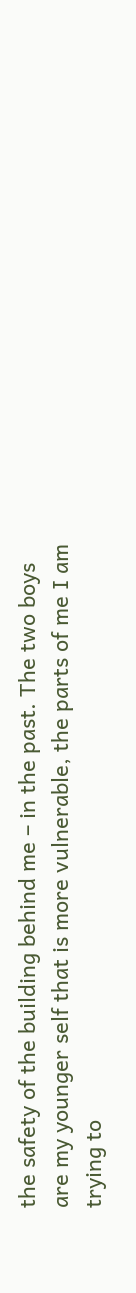the safety of the building behind me – in the past. The two boys are my younger self that is more vulnerable, the parts of me I am trying to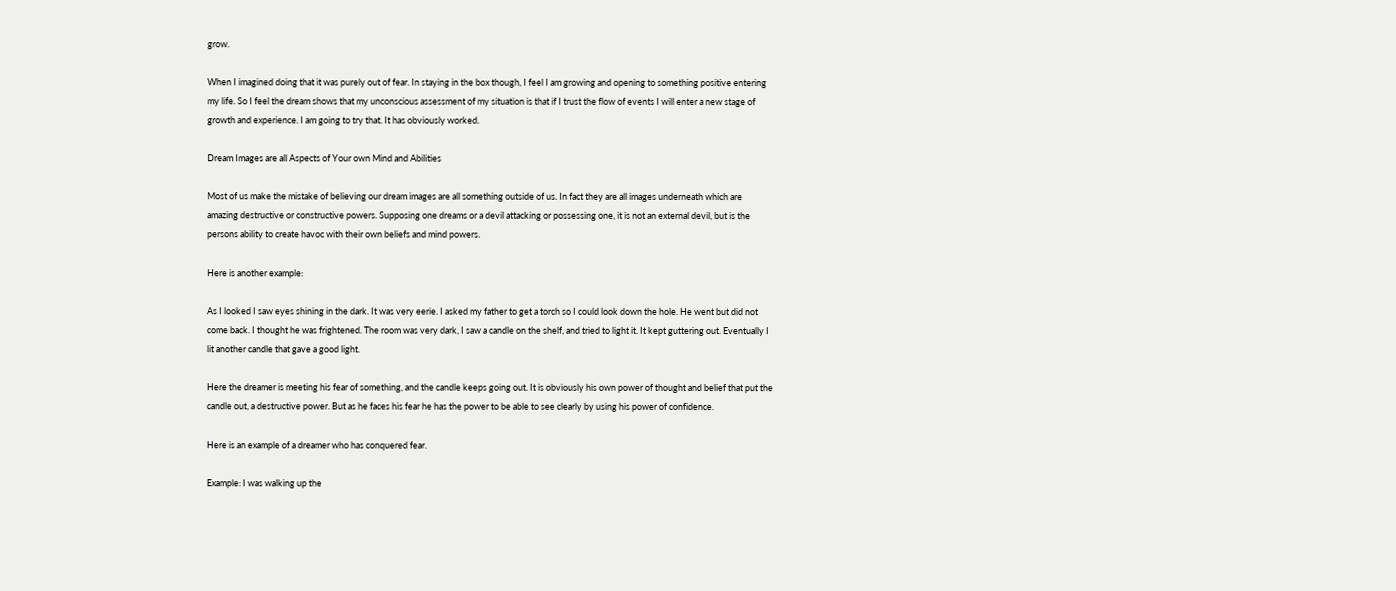grow.

When I imagined doing that it was purely out of fear. In staying in the box though, I feel I am growing and opening to something positive entering my life. So I feel the dream shows that my unconscious assessment of my situation is that if I trust the flow of events I will enter a new stage of growth and experience. I am going to try that. It has obviously worked.

Dream Images are all Aspects of Your own Mind and Abilities

Most of us make the mistake of believing our dream images are all something outside of us. In fact they are all images underneath which are amazing destructive or constructive powers. Supposing one dreams or a devil attacking or possessing one, it is not an external devil, but is the persons ability to create havoc with their own beliefs and mind powers.

Here is another example:

As I looked I saw eyes shining in the dark. It was very eerie. I asked my father to get a torch so I could look down the hole. He went but did not come back. I thought he was frightened. The room was very dark, I saw a candle on the shelf, and tried to light it. It kept guttering out. Eventually I lit another candle that gave a good light.

Here the dreamer is meeting his fear of something, and the candle keeps going out. It is obviously his own power of thought and belief that put the candle out, a destructive power. But as he faces his fear he has the power to be able to see clearly by using his power of confidence.

Here is an example of a dreamer who has conquered fear.

Example: I was walking up the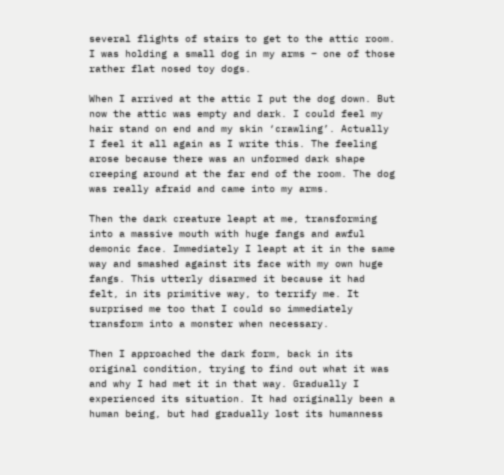several flights of stairs to get to the attic room. I was holding a small dog in my arms – one of those rather flat nosed toy dogs.

When I arrived at the attic I put the dog down. But now the attic was empty and dark. I could feel my hair stand on end and my skin ‘crawling’. Actually I feel it all again as I write this. The feeling arose because there was an unformed dark shape creeping around at the far end of the room. The dog was really afraid and came into my arms.

Then the dark creature leapt at me, transforming into a massive mouth with huge fangs and awful demonic face. Immediately I leapt at it in the same way and smashed against its face with my own huge fangs. This utterly disarmed it because it had felt, in its primitive way, to terrify me. It surprised me too that I could so immediately transform into a monster when necessary.

Then I approached the dark form, back in its original condition, trying to find out what it was and why I had met it in that way. Gradually I experienced its situation. It had originally been a human being, but had gradually lost its humanness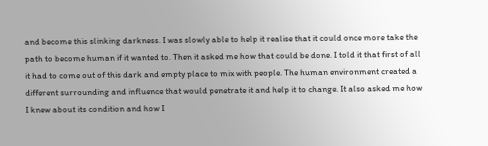and become this slinking darkness. I was slowly able to help it realise that it could once more take the path to become human if it wanted to. Then it asked me how that could be done. I told it that first of all it had to come out of this dark and empty place to mix with people. The human environment created a different surrounding and influence that would penetrate it and help it to change. It also asked me how I knew about its condition and how I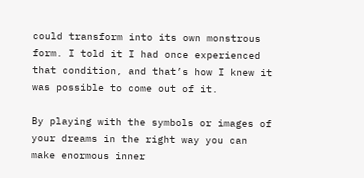could transform into its own monstrous form. I told it I had once experienced that condition, and that’s how I knew it was possible to come out of it.

By playing with the symbols or images of your dreams in the right way you can make enormous inner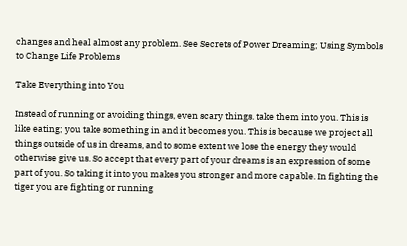changes and heal almost any problem. See Secrets of Power Dreaming; Using Symbols to Change Life Problems

Take Everything into You

Instead of running or avoiding things, even scary things. take them into you. This is like eating; you take something in and it becomes you. This is because we project all things outside of us in dreams, and to some extent we lose the energy they would otherwise give us. So accept that every part of your dreams is an expression of some part of you. So taking it into you makes you stronger and more capable. In fighting the tiger you are fighting or running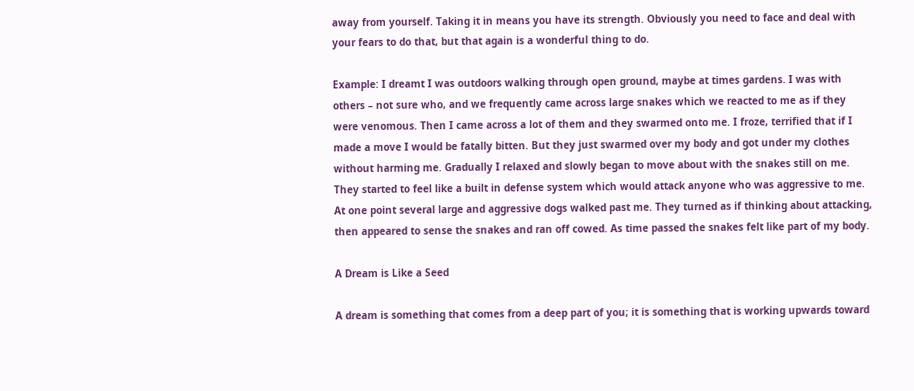away from yourself. Taking it in means you have its strength. Obviously you need to face and deal with your fears to do that, but that again is a wonderful thing to do.

Example: I dreamt I was outdoors walking through open ground, maybe at times gardens. I was with others – not sure who, and we frequently came across large snakes which we reacted to me as if they were venomous. Then I came across a lot of them and they swarmed onto me. I froze, terrified that if I made a move I would be fatally bitten. But they just swarmed over my body and got under my clothes without harming me. Gradually I relaxed and slowly began to move about with the snakes still on me. They started to feel like a built in defense system which would attack anyone who was aggressive to me. At one point several large and aggressive dogs walked past me. They turned as if thinking about attacking, then appeared to sense the snakes and ran off cowed. As time passed the snakes felt like part of my body.

A Dream is Like a Seed

A dream is something that comes from a deep part of you; it is something that is working upwards toward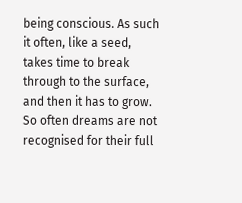being conscious. As such it often, like a seed, takes time to break through to the surface, and then it has to grow. So often dreams are not recognised for their full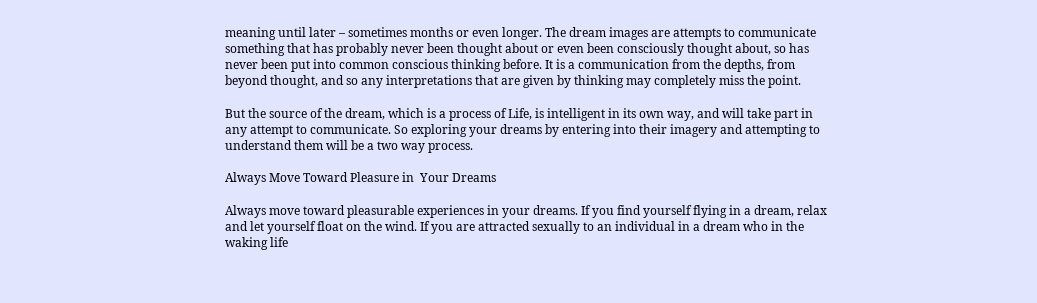meaning until later – sometimes months or even longer. The dream images are attempts to communicate something that has probably never been thought about or even been consciously thought about, so has never been put into common conscious thinking before. It is a communication from the depths, from beyond thought, and so any interpretations that are given by thinking may completely miss the point.

But the source of the dream, which is a process of Life, is intelligent in its own way, and will take part in any attempt to communicate. So exploring your dreams by entering into their imagery and attempting to understand them will be a two way process.

Always Move Toward Pleasure in  Your Dreams

Always move toward pleasurable experiences in your dreams. If you find yourself flying in a dream, relax and let yourself float on the wind. If you are attracted sexually to an individual in a dream who in the waking life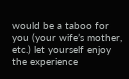would be a taboo for you (your wife’s mother, etc.) let yourself enjoy the experience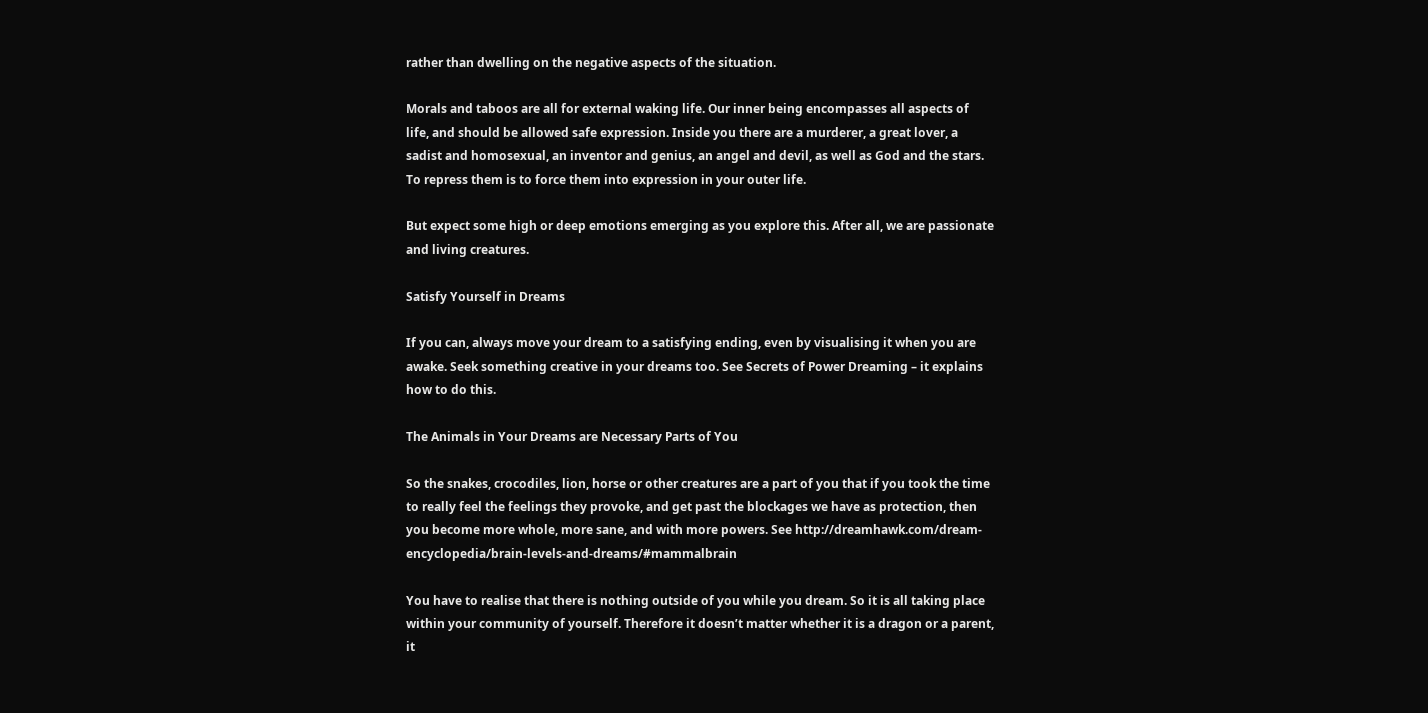rather than dwelling on the negative aspects of the situation.

Morals and taboos are all for external waking life. Our inner being encompasses all aspects of life, and should be allowed safe expression. Inside you there are a murderer, a great lover, a sadist and homosexual, an inventor and genius, an angel and devil, as well as God and the stars. To repress them is to force them into expression in your outer life.

But expect some high or deep emotions emerging as you explore this. After all, we are passionate and living creatures.

Satisfy Yourself in Dreams

If you can, always move your dream to a satisfying ending, even by visualising it when you are awake. Seek something creative in your dreams too. See Secrets of Power Dreaming – it explains how to do this.

The Animals in Your Dreams are Necessary Parts of You

So the snakes, crocodiles, lion, horse or other creatures are a part of you that if you took the time to really feel the feelings they provoke, and get past the blockages we have as protection, then you become more whole, more sane, and with more powers. See http://dreamhawk.com/dream-encyclopedia/brain-levels-and-dreams/#mammalbrain

You have to realise that there is nothing outside of you while you dream. So it is all taking place within your community of yourself. Therefore it doesn’t matter whether it is a dragon or a parent, it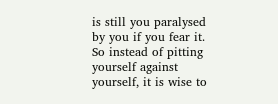is still you paralysed by you if you fear it. So instead of pitting yourself against yourself, it is wise to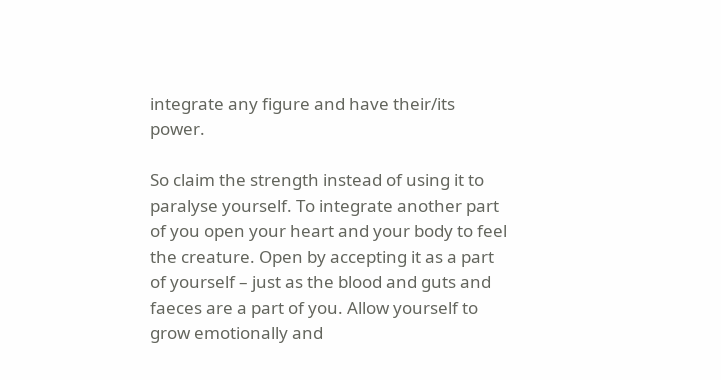integrate any figure and have their/its power.

So claim the strength instead of using it to paralyse yourself. To integrate another part of you open your heart and your body to feel the creature. Open by accepting it as a part of yourself – just as the blood and guts and faeces are a part of you. Allow yourself to grow emotionally and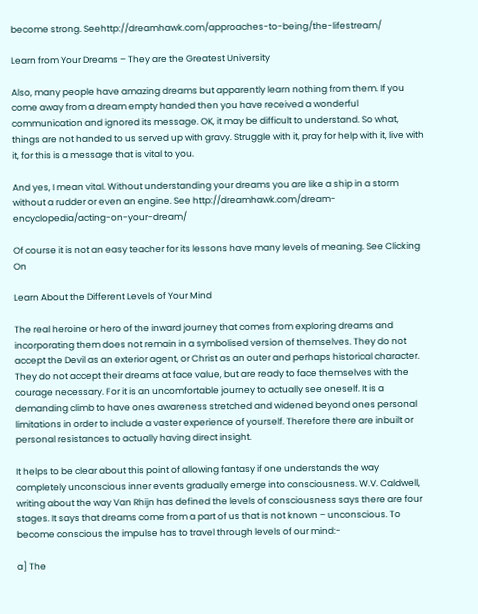become strong. Seehttp://dreamhawk.com/approaches-to-being/the-lifestream/

Learn from Your Dreams – They are the Greatest University

Also, many people have amazing dreams but apparently learn nothing from them. If you come away from a dream empty handed then you have received a wonderful communication and ignored its message. OK, it may be difficult to understand. So what, things are not handed to us served up with gravy. Struggle with it, pray for help with it, live with it, for this is a message that is vital to you.

And yes, I mean vital. Without understanding your dreams you are like a ship in a storm without a rudder or even an engine. See http://dreamhawk.com/dream-encyclopedia/acting-on-your-dream/

Of course it is not an easy teacher for its lessons have many levels of meaning. See Clicking On

Learn About the Different Levels of Your Mind

The real heroine or hero of the inward journey that comes from exploring dreams and incorporating them does not remain in a symbolised version of themselves. They do not accept the Devil as an exterior agent, or Christ as an outer and perhaps historical character. They do not accept their dreams at face value, but are ready to face themselves with the courage necessary. For it is an uncomfortable journey to actually see oneself. It is a demanding climb to have ones awareness stretched and widened beyond ones personal limitations in order to include a vaster experience of yourself. Therefore there are inbuilt or personal resistances to actually having direct insight.

It helps to be clear about this point of allowing fantasy if one understands the way completely unconscious inner events gradually emerge into consciousness. W.V. Caldwell, writing about the way Van Rhijn has defined the levels of consciousness says there are four stages. It says that dreams come from a part of us that is not known – unconscious. To become conscious the impulse has to travel through levels of our mind:-

a] The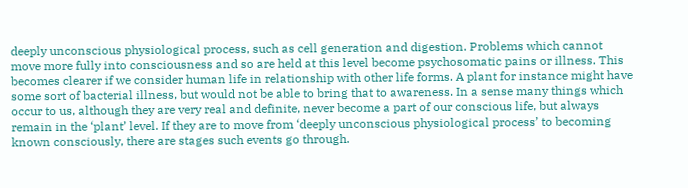deeply unconscious physiological process, such as cell generation and digestion. Problems which cannot move more fully into consciousness and so are held at this level become psychosomatic pains or illness. This becomes clearer if we consider human life in relationship with other life forms. A plant for instance might have some sort of bacterial illness, but would not be able to bring that to awareness. In a sense many things which occur to us, although they are very real and definite, never become a part of our conscious life, but always remain in the ‘plant’ level. If they are to move from ‘deeply unconscious physiological process’ to becoming known consciously, there are stages such events go through.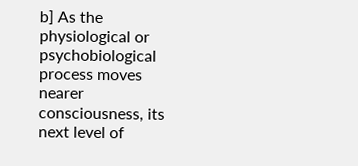b] As the physiological or psychobiological process moves nearer consciousness, its next level of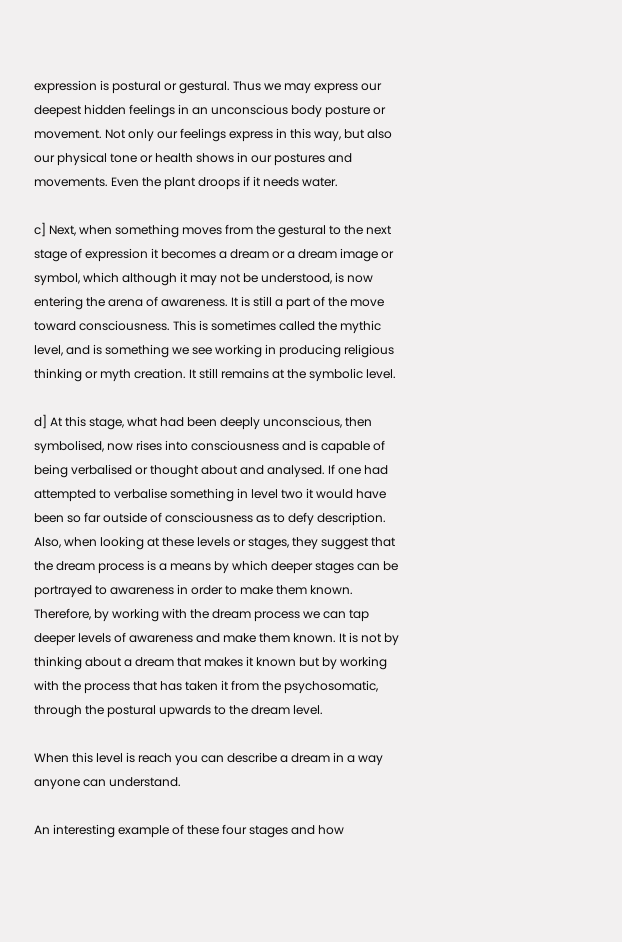expression is postural or gestural. Thus we may express our deepest hidden feelings in an unconscious body posture or movement. Not only our feelings express in this way, but also our physical tone or health shows in our postures and movements. Even the plant droops if it needs water.

c] Next, when something moves from the gestural to the next stage of expression it becomes a dream or a dream image or symbol, which although it may not be understood, is now entering the arena of awareness. It is still a part of the move toward consciousness. This is sometimes called the mythic level, and is something we see working in producing religious thinking or myth creation. It still remains at the symbolic level.

d] At this stage, what had been deeply unconscious, then symbolised, now rises into consciousness and is capable of being verbalised or thought about and analysed. If one had attempted to verbalise something in level two it would have been so far outside of consciousness as to defy description. Also, when looking at these levels or stages, they suggest that the dream process is a means by which deeper stages can be portrayed to awareness in order to make them known. Therefore, by working with the dream process we can tap deeper levels of awareness and make them known. It is not by thinking about a dream that makes it known but by working with the process that has taken it from the psychosomatic, through the postural upwards to the dream level.

When this level is reach you can describe a dream in a way anyone can understand.

An interesting example of these four stages and how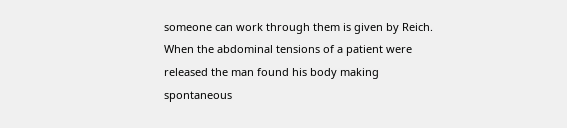someone can work through them is given by Reich. When the abdominal tensions of a patient were released the man found his body making spontaneous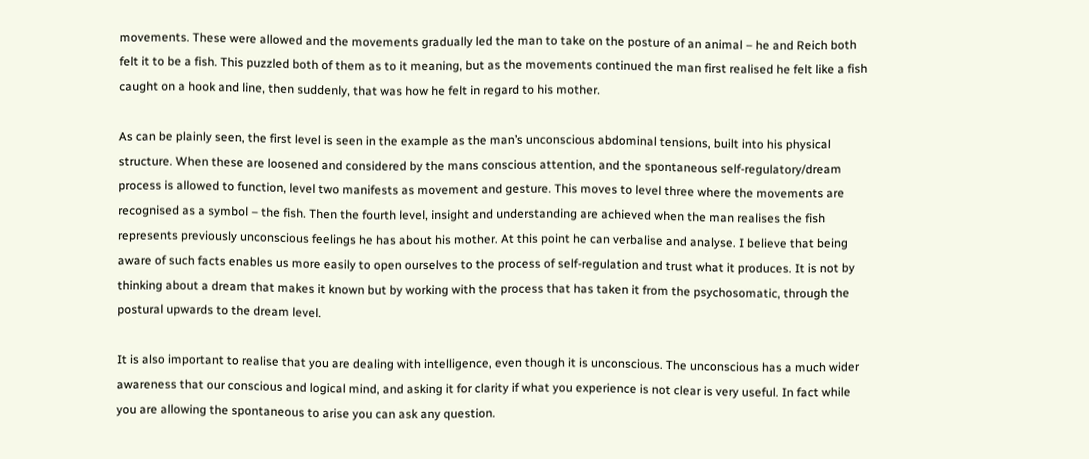movements. These were allowed and the movements gradually led the man to take on the posture of an animal – he and Reich both felt it to be a fish. This puzzled both of them as to it meaning, but as the movements continued the man first realised he felt like a fish caught on a hook and line, then suddenly, that was how he felt in regard to his mother.

As can be plainly seen, the first level is seen in the example as the man’s unconscious abdominal tensions, built into his physical structure. When these are loosened and considered by the mans conscious attention, and the spontaneous self-regulatory/dream process is allowed to function, level two manifests as movement and gesture. This moves to level three where the movements are recognised as a symbol – the fish. Then the fourth level, insight and understanding are achieved when the man realises the fish represents previously unconscious feelings he has about his mother. At this point he can verbalise and analyse. I believe that being aware of such facts enables us more easily to open ourselves to the process of self-regulation and trust what it produces. It is not by thinking about a dream that makes it known but by working with the process that has taken it from the psychosomatic, through the postural upwards to the dream level.

It is also important to realise that you are dealing with intelligence, even though it is unconscious. The unconscious has a much wider awareness that our conscious and logical mind, and asking it for clarity if what you experience is not clear is very useful. In fact while you are allowing the spontaneous to arise you can ask any question.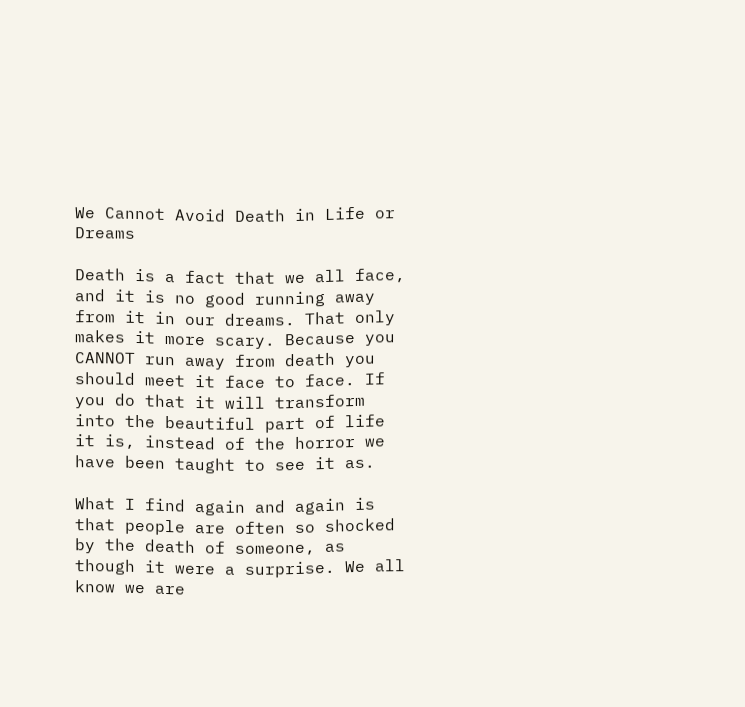We Cannot Avoid Death in Life or Dreams

Death is a fact that we all face, and it is no good running away from it in our dreams. That only makes it more scary. Because you CANNOT run away from death you should meet it face to face. If you do that it will transform into the beautiful part of life it is, instead of the horror we have been taught to see it as.

What I find again and again is that people are often so shocked by the death of someone, as though it were a surprise. We all know we are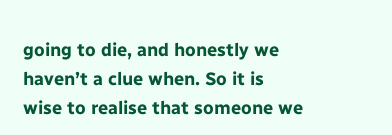going to die, and honestly we haven’t a clue when. So it is wise to realise that someone we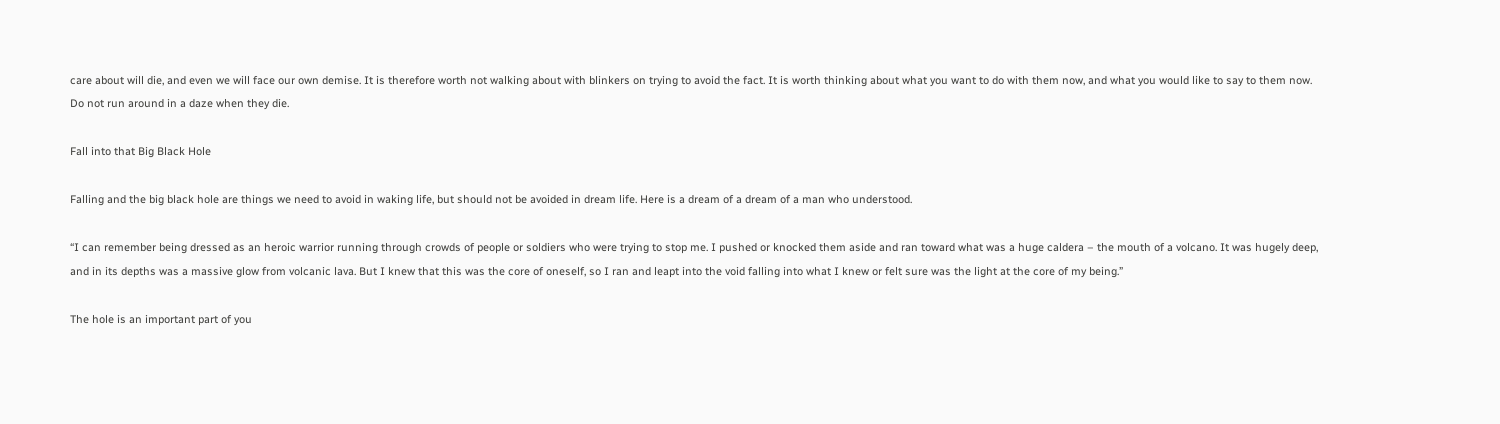care about will die, and even we will face our own demise. It is therefore worth not walking about with blinkers on trying to avoid the fact. It is worth thinking about what you want to do with them now, and what you would like to say to them now. Do not run around in a daze when they die.

Fall into that Big Black Hole

Falling and the big black hole are things we need to avoid in waking life, but should not be avoided in dream life. Here is a dream of a dream of a man who understood.

“I can remember being dressed as an heroic warrior running through crowds of people or soldiers who were trying to stop me. I pushed or knocked them aside and ran toward what was a huge caldera – the mouth of a volcano. It was hugely deep, and in its depths was a massive glow from volcanic lava. But I knew that this was the core of oneself, so I ran and leapt into the void falling into what I knew or felt sure was the light at the core of my being.”

The hole is an important part of you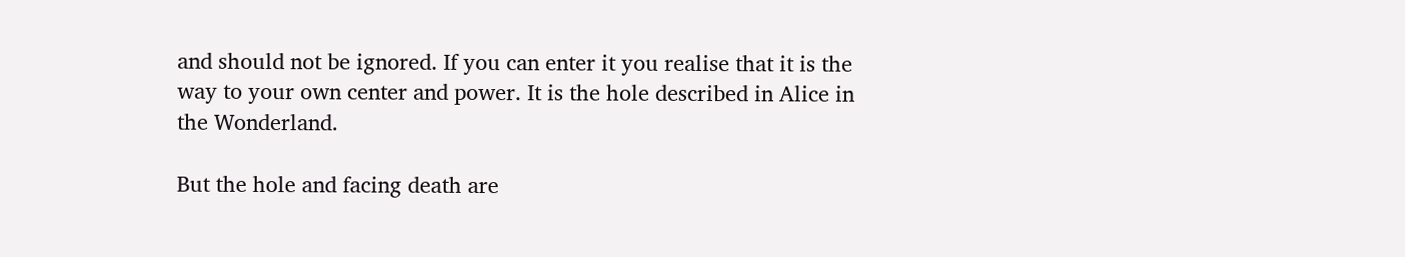and should not be ignored. If you can enter it you realise that it is the way to your own center and power. It is the hole described in Alice in the Wonderland.

But the hole and facing death are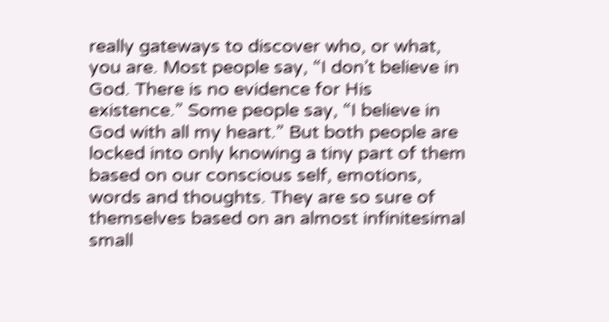really gateways to discover who, or what, you are. Most people say, “I don’t believe in God. There is no evidence for His existence.” Some people say, “I believe in God with all my heart.” But both people are locked into only knowing a tiny part of them based on our conscious self, emotions, words and thoughts. They are so sure of themselves based on an almost infinitesimal small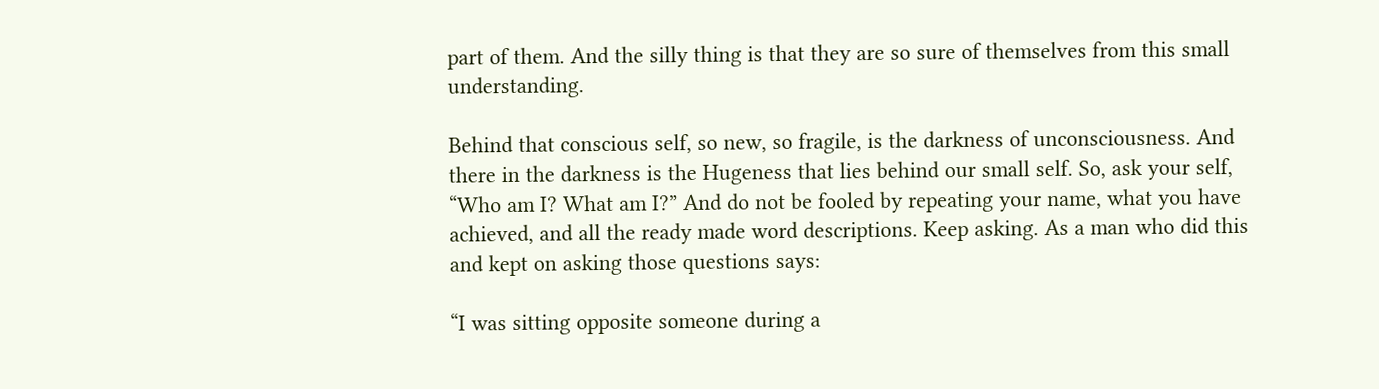part of them. And the silly thing is that they are so sure of themselves from this small understanding.

Behind that conscious self, so new, so fragile, is the darkness of unconsciousness. And there in the darkness is the Hugeness that lies behind our small self. So, ask your self, “Who am I? What am I?” And do not be fooled by repeating your name, what you have achieved, and all the ready made word descriptions. Keep asking. As a man who did this and kept on asking those questions says:

“I was sitting opposite someone during a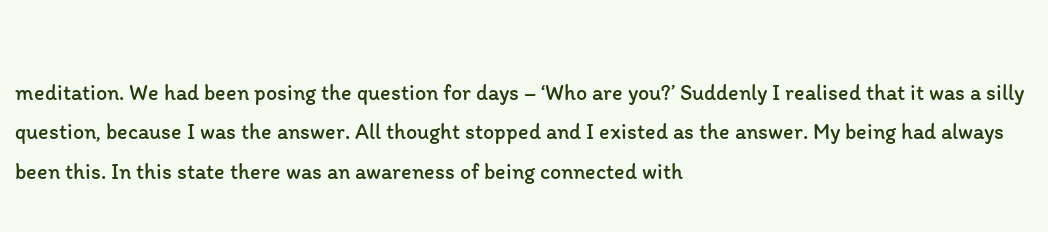meditation. We had been posing the question for days – ‘Who are you?’ Suddenly I realised that it was a silly question, because I was the answer. All thought stopped and I existed as the answer. My being had always been this. In this state there was an awareness of being connected with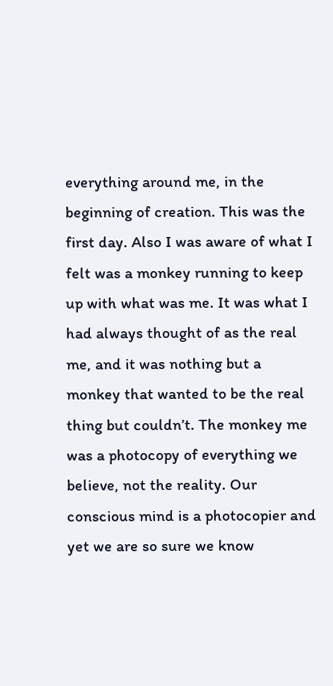everything around me, in the beginning of creation. This was the first day. Also I was aware of what I felt was a monkey running to keep up with what was me. It was what I had always thought of as the real me, and it was nothing but a monkey that wanted to be the real thing but couldn’t. The monkey me was a photocopy of everything we believe, not the reality. Our conscious mind is a photocopier and yet we are so sure we know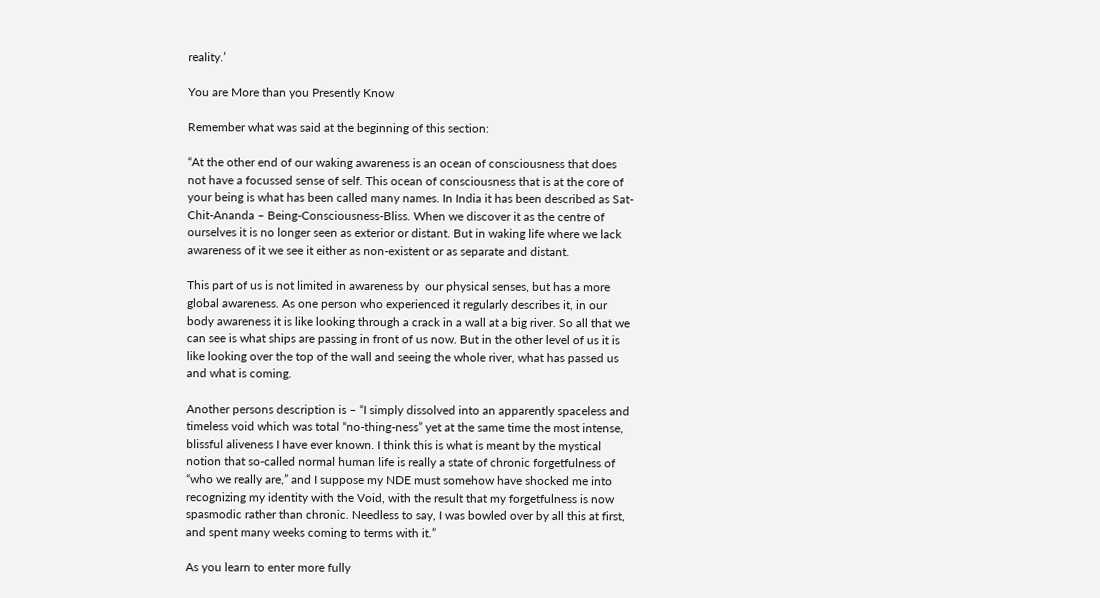reality.’

You are More than you Presently Know

Remember what was said at the beginning of this section:

“At the other end of our waking awareness is an ocean of consciousness that does not have a focussed sense of self. This ocean of consciousness that is at the core of your being is what has been called many names. In India it has been described as Sat-Chit-Ananda – Being-Consciousness-Bliss. When we discover it as the centre of ourselves it is no longer seen as exterior or distant. But in waking life where we lack awareness of it we see it either as non-existent or as separate and distant.

This part of us is not limited in awareness by  our physical senses, but has a more global awareness. As one person who experienced it regularly describes it, in our body awareness it is like looking through a crack in a wall at a big river. So all that we can see is what ships are passing in front of us now. But in the other level of us it is like looking over the top of the wall and seeing the whole river, what has passed us and what is coming.

Another persons description is – “I simply dissolved into an apparently spaceless and timeless void which was total “no-thing-ness” yet at the same time the most intense, blissful aliveness I have ever known. I think this is what is meant by the mystical notion that so-called normal human life is really a state of chronic forgetfulness of “who we really are,” and I suppose my NDE must somehow have shocked me into recognizing my identity with the Void, with the result that my forgetfulness is now spasmodic rather than chronic. Needless to say, I was bowled over by all this at first, and spent many weeks coming to terms with it.”

As you learn to enter more fully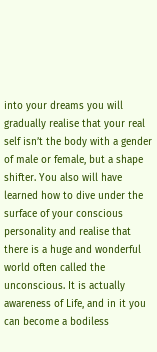into your dreams you will gradually realise that your real self isn’t the body with a gender of male or female, but a shape shifter. You also will have learned how to dive under the surface of your conscious personality and realise that there is a huge and wonderful world often called the unconscious. It is actually awareness of Life, and in it you can become a bodiless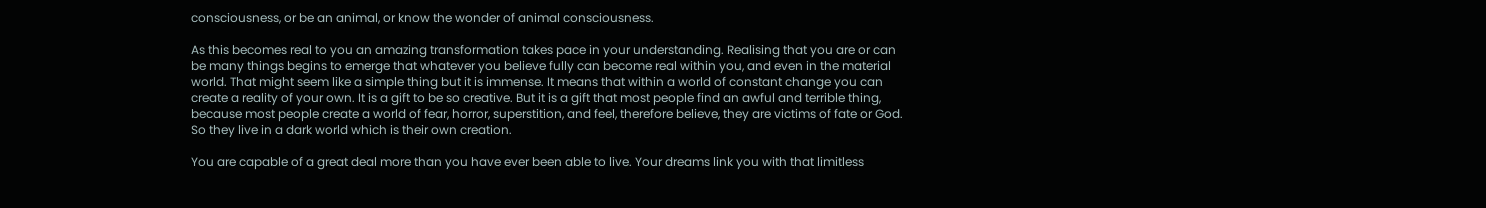consciousness, or be an animal, or know the wonder of animal consciousness.

As this becomes real to you an amazing transformation takes pace in your understanding. Realising that you are or can be many things begins to emerge that whatever you believe fully can become real within you, and even in the material world. That might seem like a simple thing but it is immense. It means that within a world of constant change you can create a reality of your own. It is a gift to be so creative. But it is a gift that most people find an awful and terrible thing, because most people create a world of fear, horror, superstition, and feel, therefore believe, they are victims of fate or God. So they live in a dark world which is their own creation.

You are capable of a great deal more than you have ever been able to live. Your dreams link you with that limitless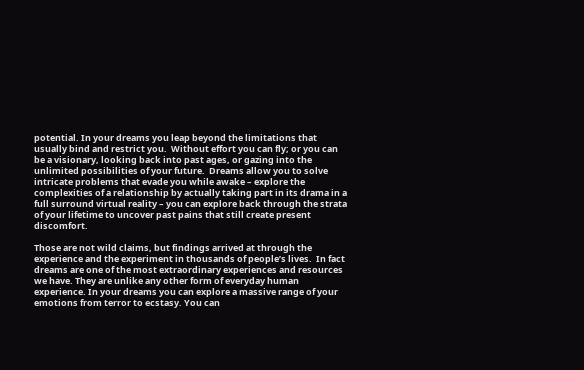potential. In your dreams you leap beyond the limitations that usually bind and restrict you.  Without effort you can fly; or you can be a visionary, looking back into past ages, or gazing into the unlimited possibilities of your future.  Dreams allow you to solve intricate problems that evade you while awake – explore the complexities of a relationship by actually taking part in its drama in a full surround virtual reality – you can explore back through the strata of your lifetime to uncover past pains that still create present discomfort.

Those are not wild claims, but findings arrived at through the experience and the experiment in thousands of people’s lives.  In fact dreams are one of the most extraordinary experiences and resources we have. They are unlike any other form of everyday human experience. In your dreams you can explore a massive range of your emotions from terror to ecstasy. You can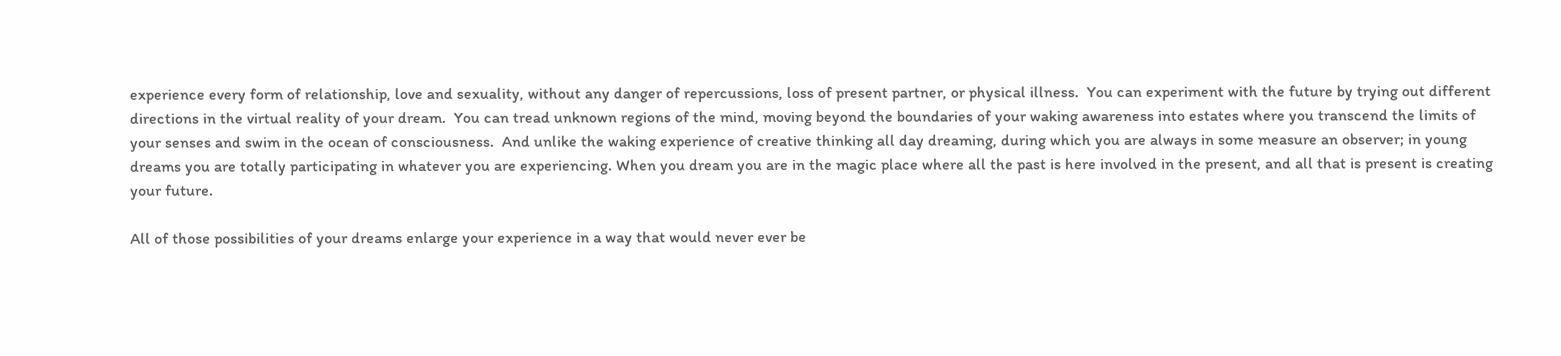experience every form of relationship, love and sexuality, without any danger of repercussions, loss of present partner, or physical illness.  You can experiment with the future by trying out different directions in the virtual reality of your dream.  You can tread unknown regions of the mind, moving beyond the boundaries of your waking awareness into estates where you transcend the limits of your senses and swim in the ocean of consciousness.  And unlike the waking experience of creative thinking all day dreaming, during which you are always in some measure an observer; in young dreams you are totally participating in whatever you are experiencing. When you dream you are in the magic place where all the past is here involved in the present, and all that is present is creating your future.

All of those possibilities of your dreams enlarge your experience in a way that would never ever be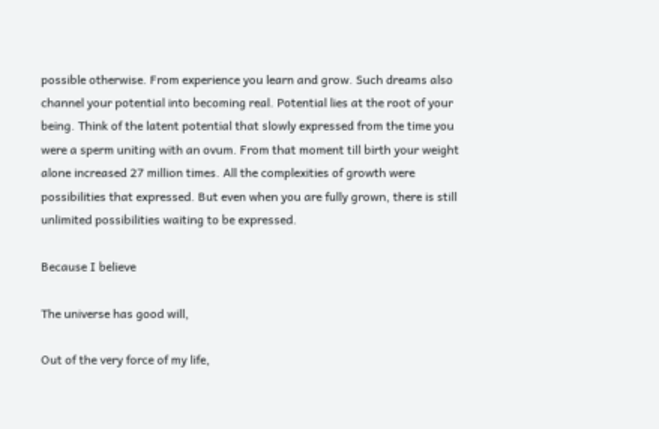possible otherwise. From experience you learn and grow. Such dreams also channel your potential into becoming real. Potential lies at the root of your being. Think of the latent potential that slowly expressed from the time you were a sperm uniting with an ovum. From that moment till birth your weight alone increased 27 million times. All the complexities of growth were possibilities that expressed. But even when you are fully grown, there is still unlimited possibilities waiting to be expressed.

Because I believe

The universe has good will,

Out of the very force of my life,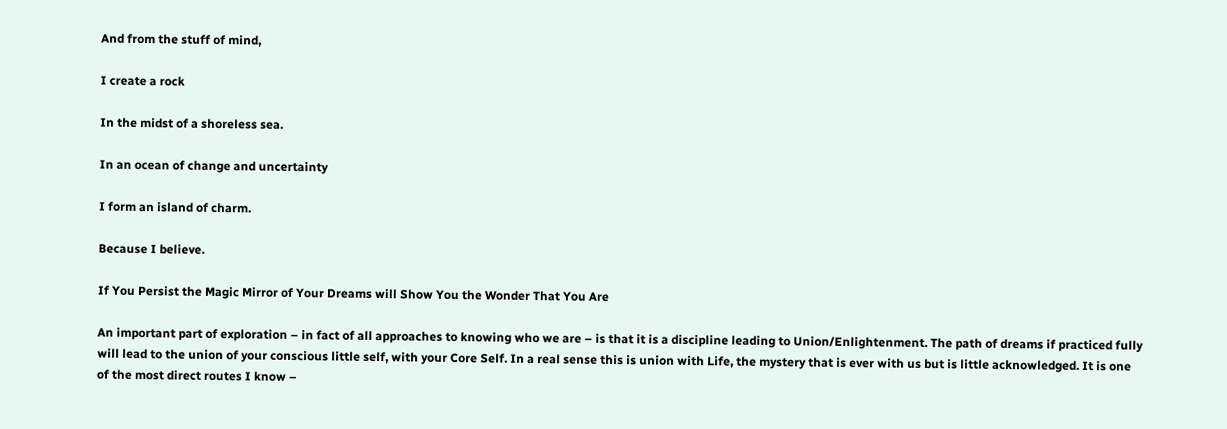And from the stuff of mind,

I create a rock

In the midst of a shoreless sea.

In an ocean of change and uncertainty

I form an island of charm.

Because I believe.

If You Persist the Magic Mirror of Your Dreams will Show You the Wonder That You Are

An important part of exploration – in fact of all approaches to knowing who we are – is that it is a discipline leading to Union/Enlightenment. The path of dreams if practiced fully will lead to the union of your conscious little self, with your Core Self. In a real sense this is union with Life, the mystery that is ever with us but is little acknowledged. It is one of the most direct routes I know –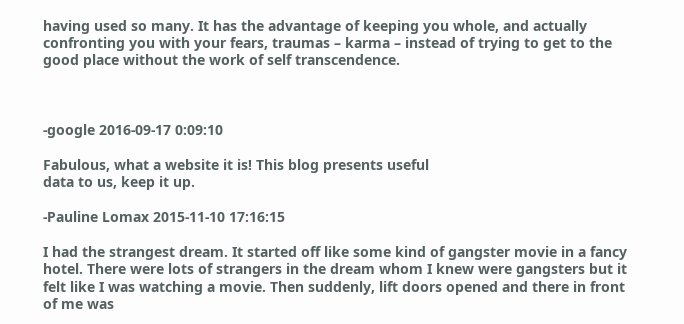having used so many. It has the advantage of keeping you whole, and actually confronting you with your fears, traumas – karma – instead of trying to get to the good place without the work of self transcendence.



-google 2016-09-17 0:09:10

Fabulous, what a website it is! This blog presents useful
data to us, keep it up.

-Pauline Lomax 2015-11-10 17:16:15

I had the strangest dream. It started off like some kind of gangster movie in a fancy hotel. There were lots of strangers in the dream whom I knew were gangsters but it felt like I was watching a movie. Then suddenly, lift doors opened and there in front of me was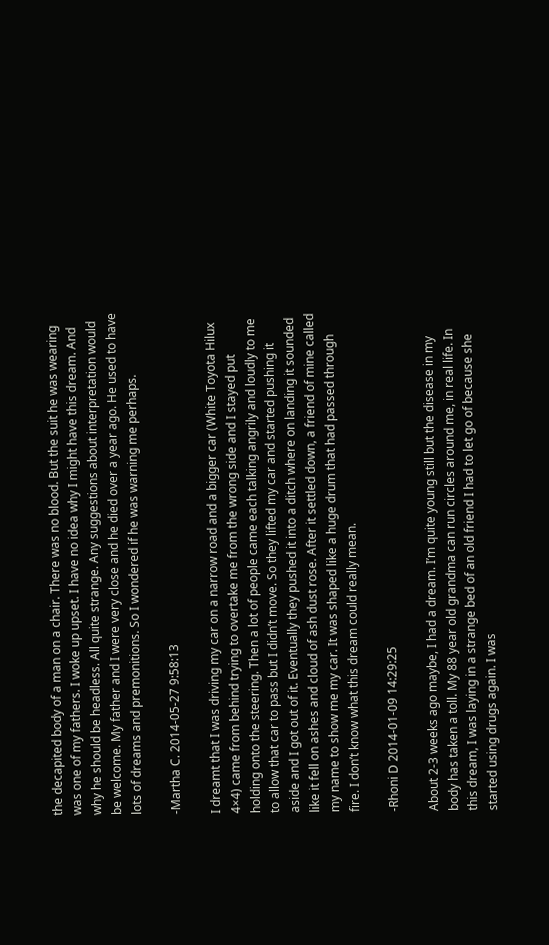the decapited body of a man on a chair. There was no blood. But the suit he was wearing was one of my fathers. I woke up upset. I have no idea why I might have this dream. And why he should be headless. All quite strange. Any suggestions about interpretation would be welcome. My father and I were very close and he died over a year ago. He used to have lots of dreams and premonitions. So I wondered if he was warning me perhaps.

-Martha C. 2014-05-27 9:58:13

I dreamt that I was driving my car on a narrow road and a bigger car (White Toyota Hilux 4×4) came from behind trying to overtake me from the wrong side and I stayed put holding onto the steering. Then a lot of people came each talking angrily and loudly to me to allow that car to pass but I didn’t move. So they lifted my car and started pushing it aside and I got out of it. Eventually they pushed it into a ditch where on landing it sounded like it fell on ashes and cloud of ash dust rose. After it settled down, a friend of mine called my name to show me my car. It was shaped like a huge drum that had passed through fire. I don’t know what this dream could really mean.

-Rhoni D 2014-01-09 14:29:25

About 2-3 weeks ago maybe, I had a dream. I’m quite young still but the disease in my body has taken a toll. My 88 year old grandma can run circles around me, in real life. In this dream, I was laying in a strange bed of an old friend I had to let go of because she started using drugs again. I was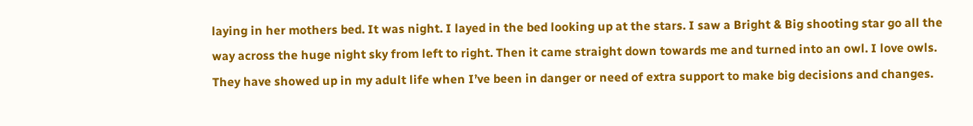laying in her mothers bed. It was night. I layed in the bed looking up at the stars. I saw a Bright & Big shooting star go all the way across the huge night sky from left to right. Then it came straight down towards me and turned into an owl. I love owls. They have showed up in my adult life when I’ve been in danger or need of extra support to make big decisions and changes.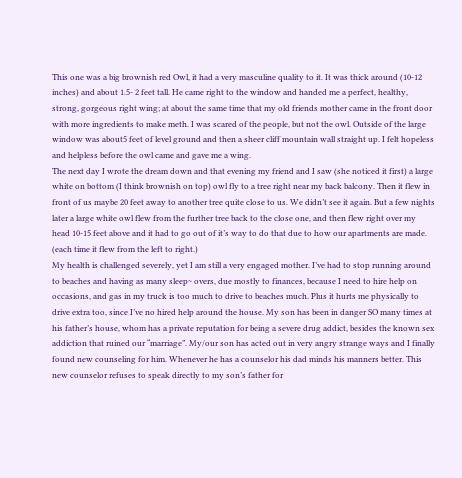This one was a big brownish red Owl, it had a very masculine quality to it. It was thick around (10-12 inches) and about 1.5- 2 feet tall. He came right to the window and handed me a perfect, healthy, strong, gorgeous right wing; at about the same time that my old friends mother came in the front door with more ingredients to make meth. I was scared of the people, but not the owl. Outside of the large window was about5 feet of level ground and then a sheer cliff mountain wall straight up. I felt hopeless and helpless before the owl came and gave me a wing.
The next day I wrote the dream down and that evening my friend and I saw (she noticed it first) a large white on bottom (I think brownish on top) owl fly to a tree right near my back balcony. Then it flew in front of us maybe 20 feet away to another tree quite close to us. We didn’t see it again. But a few nights later a large white owl flew from the further tree back to the close one, and then flew right over my head 10-15 feet above and it had to go out of it’s way to do that due to how our apartments are made. (each time it flew from the left to right.)
My health is challenged severely, yet I am still a very engaged mother. I’ve had to stop running around to beaches and having as many sleep~ overs, due mostly to finances, because I need to hire help on occasions, and gas in my truck is too much to drive to beaches much. Plus it hurts me physically to drive extra too, since I’ve no hired help around the house. My son has been in danger SO many times at his father’s house, whom has a private reputation for being a severe drug addict, besides the known sex addiction that ruined our “marriage”. My/our son has acted out in very angry strange ways and I finally found new counseling for him. Whenever he has a counselor his dad minds his manners better. This new counselor refuses to speak directly to my son’s father for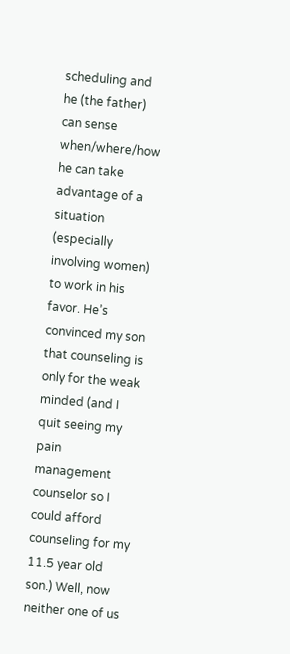scheduling and he (the father) can sense when/where/how he can take advantage of a situation (especially involving women) to work in his favor. He’s convinced my son that counseling is only for the weak minded (and I quit seeing my pain management counselor so I could afford counseling for my 11.5 year old son.) Well, now neither one of us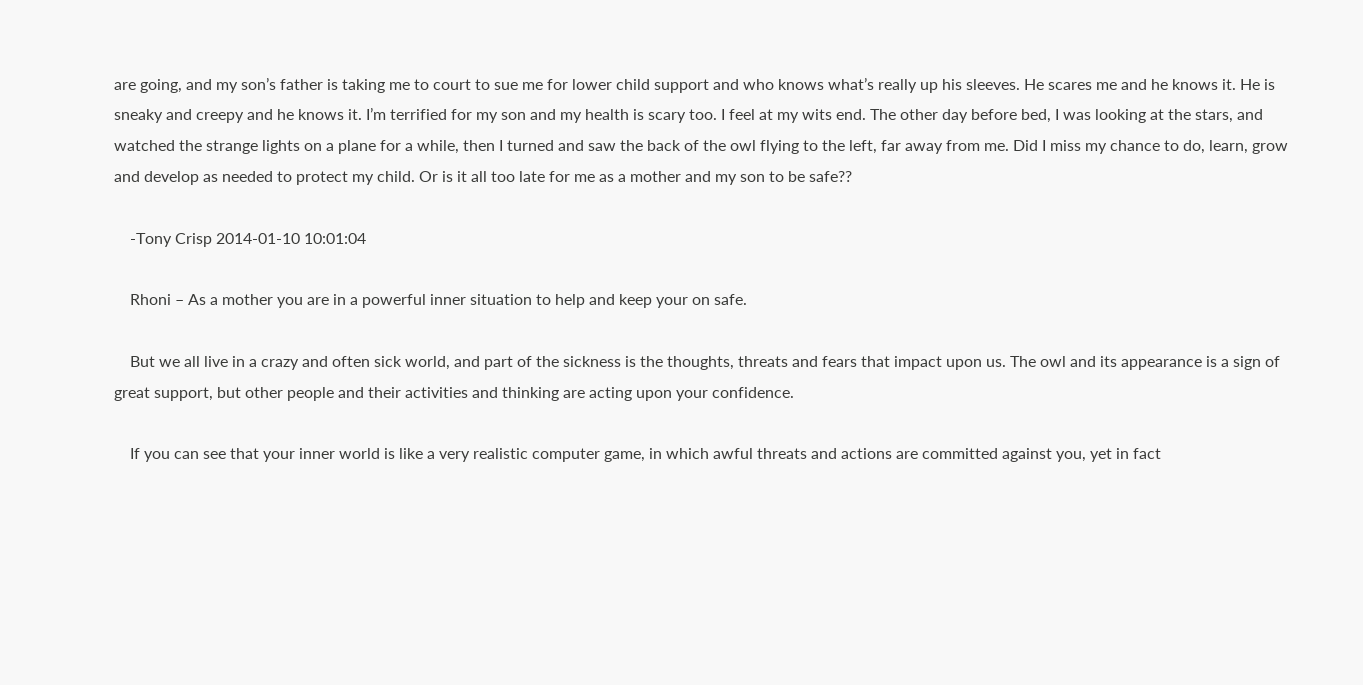are going, and my son’s father is taking me to court to sue me for lower child support and who knows what’s really up his sleeves. He scares me and he knows it. He is sneaky and creepy and he knows it. I’m terrified for my son and my health is scary too. I feel at my wits end. The other day before bed, I was looking at the stars, and watched the strange lights on a plane for a while, then I turned and saw the back of the owl flying to the left, far away from me. Did I miss my chance to do, learn, grow and develop as needed to protect my child. Or is it all too late for me as a mother and my son to be safe??

    -Tony Crisp 2014-01-10 10:01:04

    Rhoni – As a mother you are in a powerful inner situation to help and keep your on safe.

    But we all live in a crazy and often sick world, and part of the sickness is the thoughts, threats and fears that impact upon us. The owl and its appearance is a sign of great support, but other people and their activities and thinking are acting upon your confidence.

    If you can see that your inner world is like a very realistic computer game, in which awful threats and actions are committed against you, yet in fact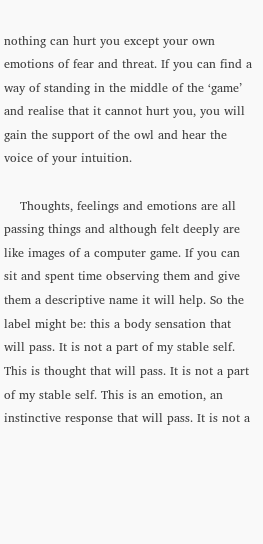nothing can hurt you except your own emotions of fear and threat. If you can find a way of standing in the middle of the ‘game’ and realise that it cannot hurt you, you will gain the support of the owl and hear the voice of your intuition.

    Thoughts, feelings and emotions are all passing things and although felt deeply are like images of a computer game. If you can sit and spent time observing them and give them a descriptive name it will help. So the label might be: this a body sensation that will pass. It is not a part of my stable self. This is thought that will pass. It is not a part of my stable self. This is an emotion, an instinctive response that will pass. It is not a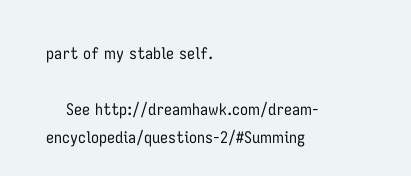part of my stable self.

    See http://dreamhawk.com/dream-encyclopedia/questions-2/#Summing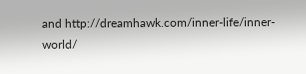and http://dreamhawk.com/inner-life/inner-world/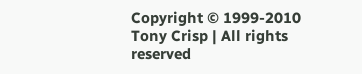Copyright © 1999-2010 Tony Crisp | All rights reserved